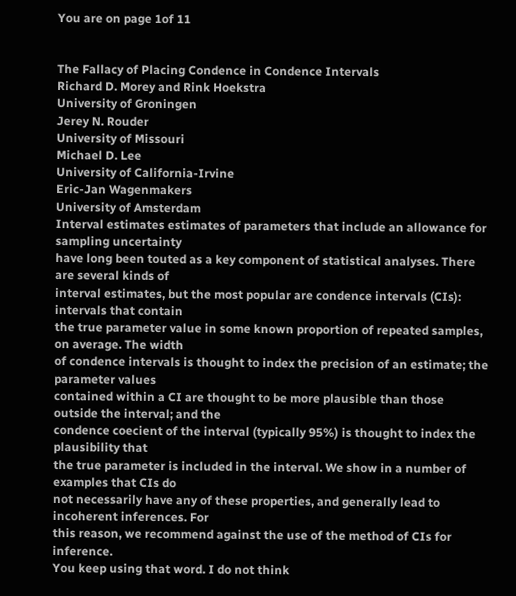You are on page 1of 11


The Fallacy of Placing Condence in Condence Intervals
Richard D. Morey and Rink Hoekstra
University of Groningen
Jerey N. Rouder
University of Missouri
Michael D. Lee
University of California-Irvine
Eric-Jan Wagenmakers
University of Amsterdam
Interval estimates estimates of parameters that include an allowance for sampling uncertainty
have long been touted as a key component of statistical analyses. There are several kinds of
interval estimates, but the most popular are condence intervals (CIs): intervals that contain
the true parameter value in some known proportion of repeated samples, on average. The width
of condence intervals is thought to index the precision of an estimate; the parameter values
contained within a CI are thought to be more plausible than those outside the interval; and the
condence coecient of the interval (typically 95%) is thought to index the plausibility that
the true parameter is included in the interval. We show in a number of examples that CIs do
not necessarily have any of these properties, and generally lead to incoherent inferences. For
this reason, we recommend against the use of the method of CIs for inference.
You keep using that word. I do not think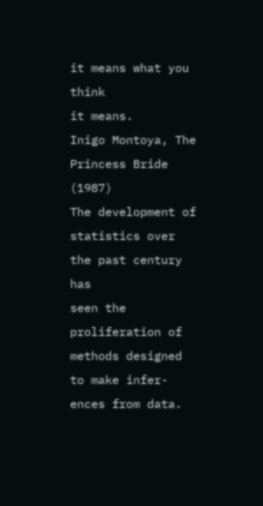it means what you think
it means.
Inigo Montoya, The Princess Bride (1987)
The development of statistics over the past century has
seen the proliferation of methods designed to make infer-
ences from data.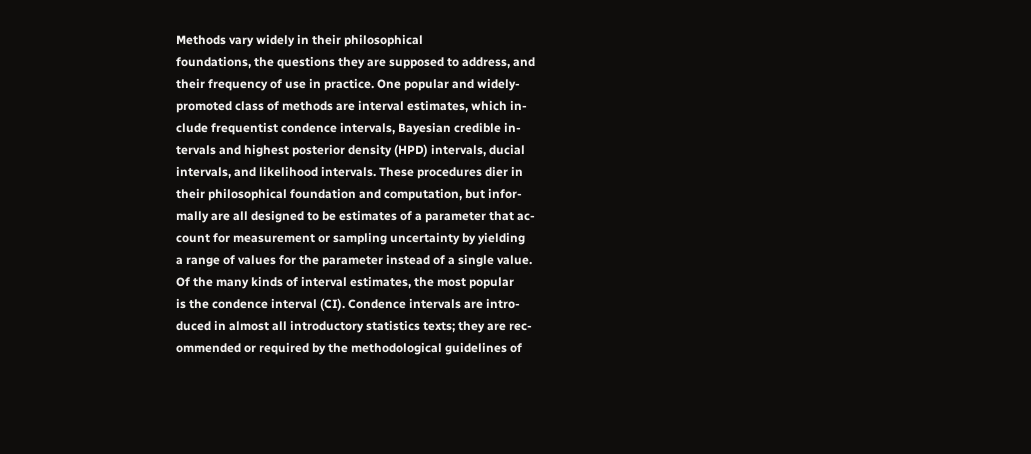Methods vary widely in their philosophical
foundations, the questions they are supposed to address, and
their frequency of use in practice. One popular and widely-
promoted class of methods are interval estimates, which in-
clude frequentist condence intervals, Bayesian credible in-
tervals and highest posterior density (HPD) intervals, ducial
intervals, and likelihood intervals. These procedures dier in
their philosophical foundation and computation, but infor-
mally are all designed to be estimates of a parameter that ac-
count for measurement or sampling uncertainty by yielding
a range of values for the parameter instead of a single value.
Of the many kinds of interval estimates, the most popular
is the condence interval (CI). Condence intervals are intro-
duced in almost all introductory statistics texts; they are rec-
ommended or required by the methodological guidelines of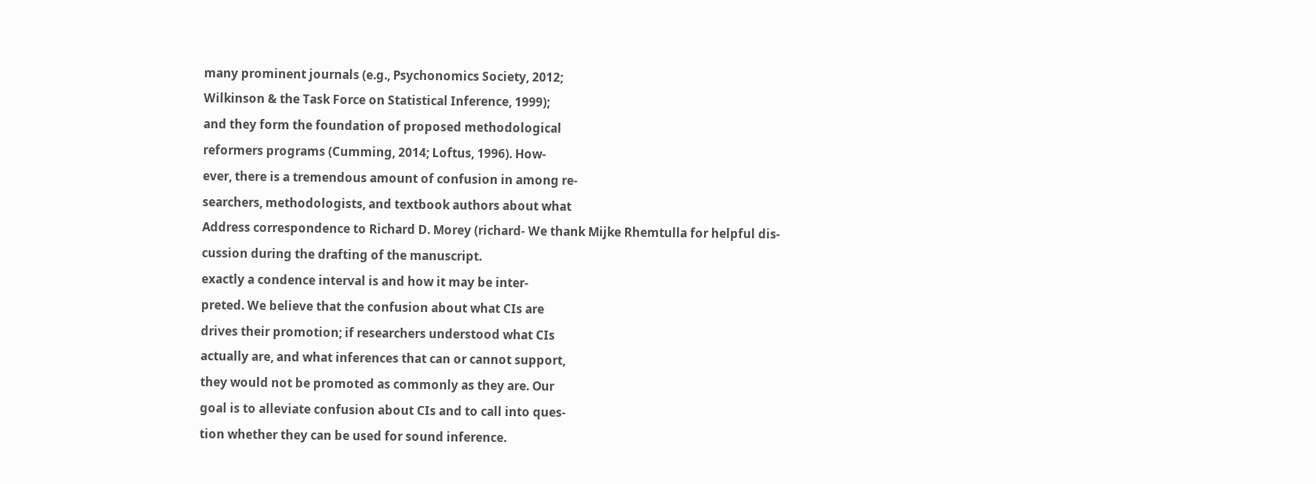many prominent journals (e.g., Psychonomics Society, 2012;
Wilkinson & the Task Force on Statistical Inference, 1999);
and they form the foundation of proposed methodological
reformers programs (Cumming, 2014; Loftus, 1996). How-
ever, there is a tremendous amount of confusion in among re-
searchers, methodologists, and textbook authors about what
Address correspondence to Richard D. Morey (richard- We thank Mijke Rhemtulla for helpful dis-
cussion during the drafting of the manuscript.
exactly a condence interval is and how it may be inter-
preted. We believe that the confusion about what CIs are
drives their promotion; if researchers understood what CIs
actually are, and what inferences that can or cannot support,
they would not be promoted as commonly as they are. Our
goal is to alleviate confusion about CIs and to call into ques-
tion whether they can be used for sound inference.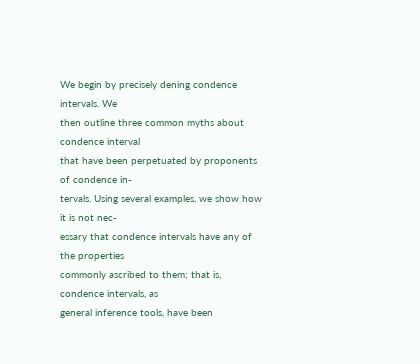We begin by precisely dening condence intervals. We
then outline three common myths about condence interval
that have been perpetuated by proponents of condence in-
tervals. Using several examples, we show how it is not nec-
essary that condence intervals have any of the properties
commonly ascribed to them; that is, condence intervals, as
general inference tools, have been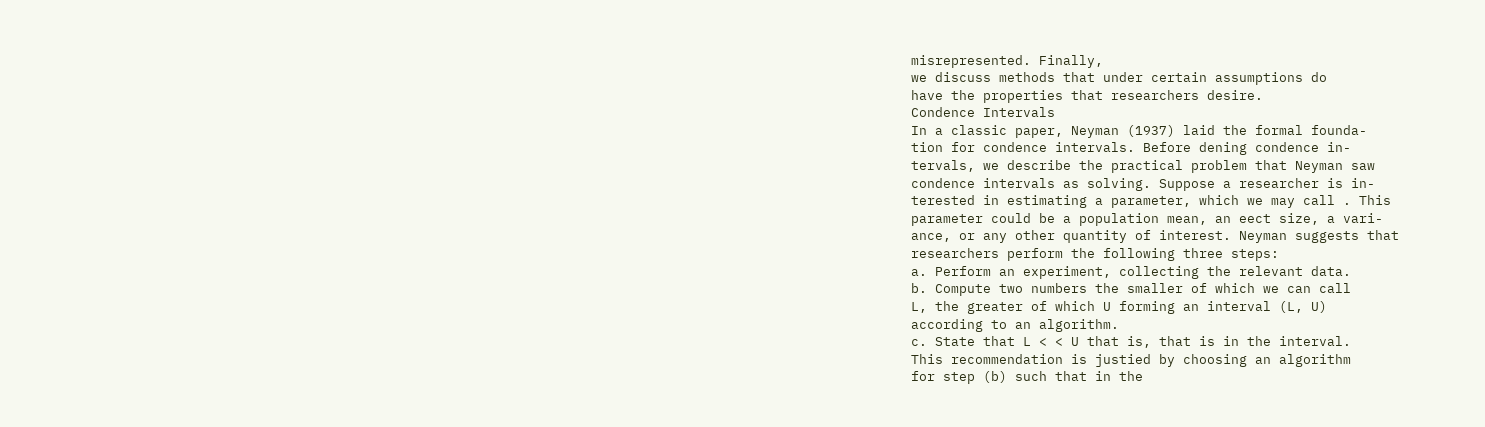misrepresented. Finally,
we discuss methods that under certain assumptions do
have the properties that researchers desire.
Condence Intervals
In a classic paper, Neyman (1937) laid the formal founda-
tion for condence intervals. Before dening condence in-
tervals, we describe the practical problem that Neyman saw
condence intervals as solving. Suppose a researcher is in-
terested in estimating a parameter, which we may call . This
parameter could be a population mean, an eect size, a vari-
ance, or any other quantity of interest. Neyman suggests that
researchers perform the following three steps:
a. Perform an experiment, collecting the relevant data.
b. Compute two numbers the smaller of which we can call
L, the greater of which U forming an interval (L, U)
according to an algorithm.
c. State that L < < U that is, that is in the interval.
This recommendation is justied by choosing an algorithm
for step (b) such that in the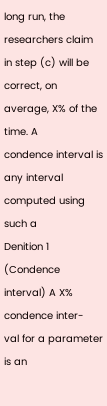long run, the researchers claim
in step (c) will be correct, on average, X% of the time. A
condence interval is any interval computed using such a
Denition 1 (Condence interval) A X% condence inter-
val for a parameter is an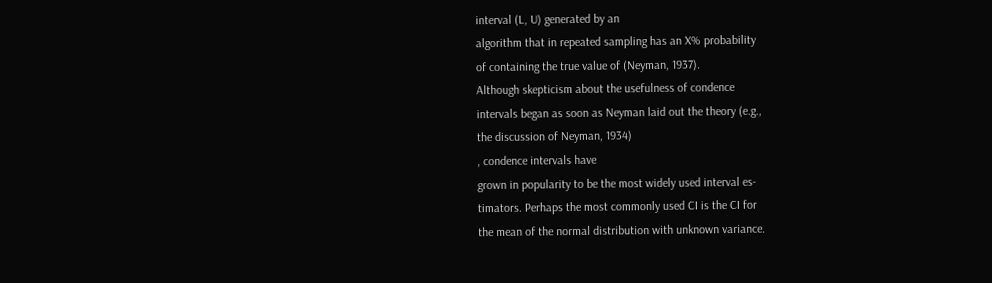interval (L, U) generated by an
algorithm that in repeated sampling has an X% probability
of containing the true value of (Neyman, 1937).
Although skepticism about the usefulness of condence
intervals began as soon as Neyman laid out the theory (e.g.,
the discussion of Neyman, 1934)
, condence intervals have
grown in popularity to be the most widely used interval es-
timators. Perhaps the most commonly used CI is the CI for
the mean of the normal distribution with unknown variance.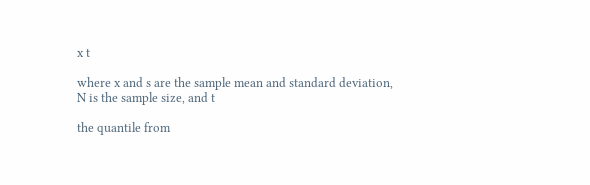x t

where x and s are the sample mean and standard deviation,
N is the sample size, and t

the quantile from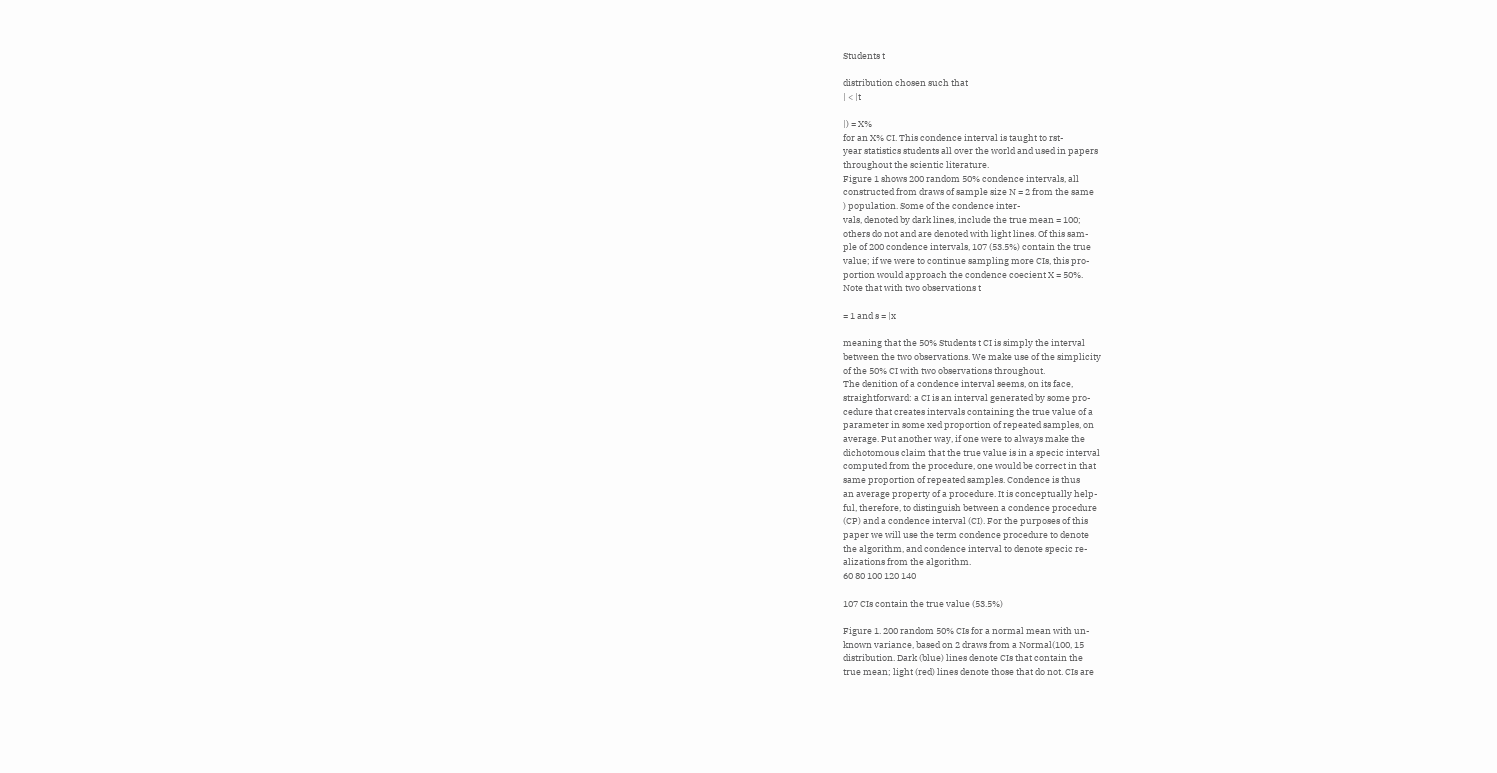Students t

distribution chosen such that
| < |t

|) = X%
for an X% CI. This condence interval is taught to rst-
year statistics students all over the world and used in papers
throughout the scientic literature.
Figure 1 shows 200 random 50% condence intervals, all
constructed from draws of sample size N = 2 from the same
) population. Some of the condence inter-
vals, denoted by dark lines, include the true mean = 100;
others do not and are denoted with light lines. Of this sam-
ple of 200 condence intervals, 107 (53.5%) contain the true
value; if we were to continue sampling more CIs, this pro-
portion would approach the condence coecient X = 50%.
Note that with two observations t

= 1 and s = |x

meaning that the 50% Students t CI is simply the interval
between the two observations. We make use of the simplicity
of the 50% CI with two observations throughout.
The denition of a condence interval seems, on its face,
straightforward: a CI is an interval generated by some pro-
cedure that creates intervals containing the true value of a
parameter in some xed proportion of repeated samples, on
average. Put another way, if one were to always make the
dichotomous claim that the true value is in a specic interval
computed from the procedure, one would be correct in that
same proportion of repeated samples. Condence is thus
an average property of a procedure. It is conceptually help-
ful, therefore, to distinguish between a condence procedure
(CP) and a condence interval (CI). For the purposes of this
paper we will use the term condence procedure to denote
the algorithm, and condence interval to denote specic re-
alizations from the algorithm.
60 80 100 120 140

107 CIs contain the true value (53.5%)

Figure 1. 200 random 50% CIs for a normal mean with un-
known variance, based on 2 draws from a Normal(100, 15
distribution. Dark (blue) lines denote CIs that contain the
true mean; light (red) lines denote those that do not. CIs are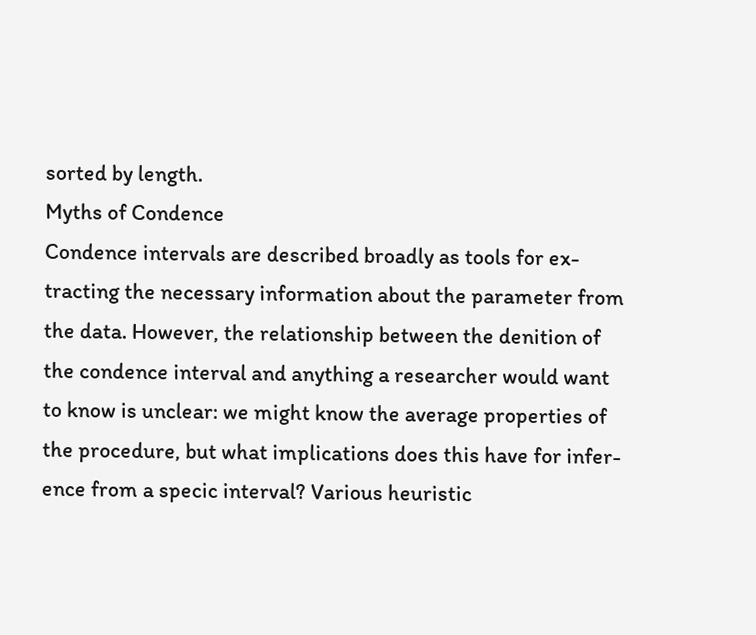sorted by length.
Myths of Condence
Condence intervals are described broadly as tools for ex-
tracting the necessary information about the parameter from
the data. However, the relationship between the denition of
the condence interval and anything a researcher would want
to know is unclear: we might know the average properties of
the procedure, but what implications does this have for infer-
ence from a specic interval? Various heuristic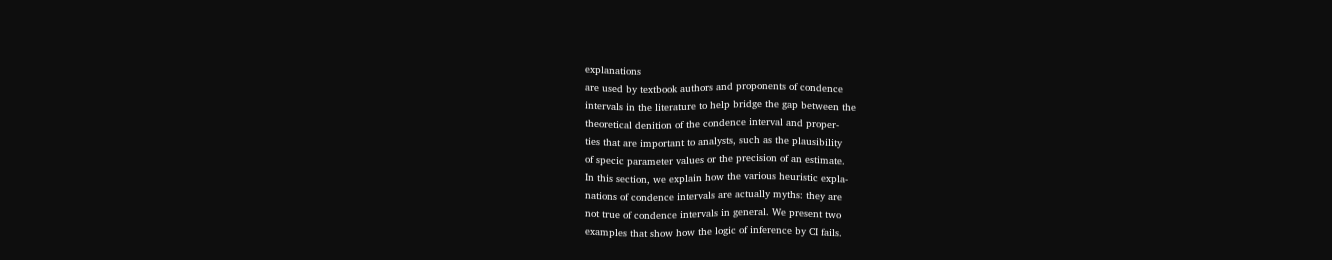explanations
are used by textbook authors and proponents of condence
intervals in the literature to help bridge the gap between the
theoretical denition of the condence interval and proper-
ties that are important to analysts, such as the plausibility
of specic parameter values or the precision of an estimate.
In this section, we explain how the various heuristic expla-
nations of condence intervals are actually myths: they are
not true of condence intervals in general. We present two
examples that show how the logic of inference by CI fails.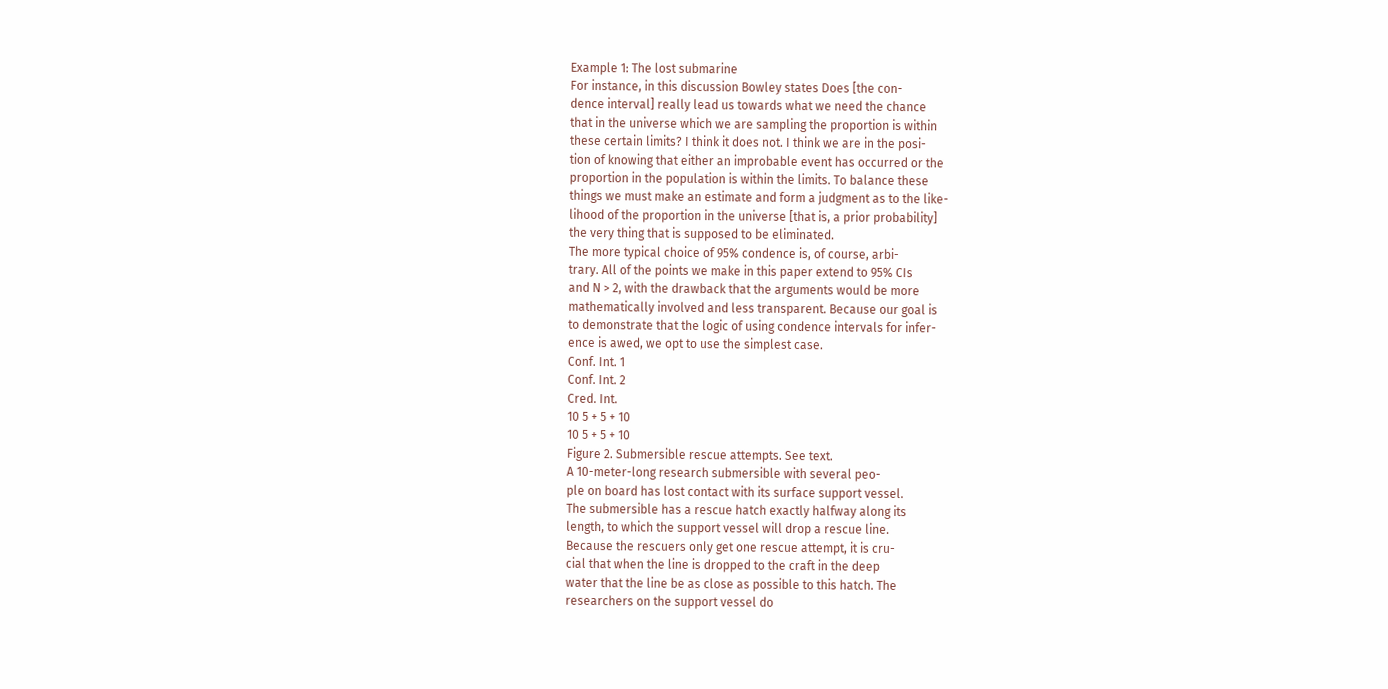Example 1: The lost submarine
For instance, in this discussion Bowley states Does [the con-
dence interval] really lead us towards what we need the chance
that in the universe which we are sampling the proportion is within
these certain limits? I think it does not. I think we are in the posi-
tion of knowing that either an improbable event has occurred or the
proportion in the population is within the limits. To balance these
things we must make an estimate and form a judgment as to the like-
lihood of the proportion in the universe [that is, a prior probability]
the very thing that is supposed to be eliminated.
The more typical choice of 95% condence is, of course, arbi-
trary. All of the points we make in this paper extend to 95% CIs
and N > 2, with the drawback that the arguments would be more
mathematically involved and less transparent. Because our goal is
to demonstrate that the logic of using condence intervals for infer-
ence is awed, we opt to use the simplest case.
Conf. Int. 1
Conf. Int. 2
Cred. Int.
10 5 + 5 + 10
10 5 + 5 + 10
Figure 2. Submersible rescue attempts. See text.
A 10-meter-long research submersible with several peo-
ple on board has lost contact with its surface support vessel.
The submersible has a rescue hatch exactly halfway along its
length, to which the support vessel will drop a rescue line.
Because the rescuers only get one rescue attempt, it is cru-
cial that when the line is dropped to the craft in the deep
water that the line be as close as possible to this hatch. The
researchers on the support vessel do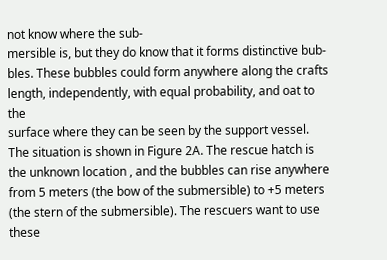not know where the sub-
mersible is, but they do know that it forms distinctive bub-
bles. These bubbles could form anywhere along the crafts
length, independently, with equal probability, and oat to the
surface where they can be seen by the support vessel.
The situation is shown in Figure 2A. The rescue hatch is
the unknown location , and the bubbles can rise anywhere
from 5 meters (the bow of the submersible) to +5 meters
(the stern of the submersible). The rescuers want to use these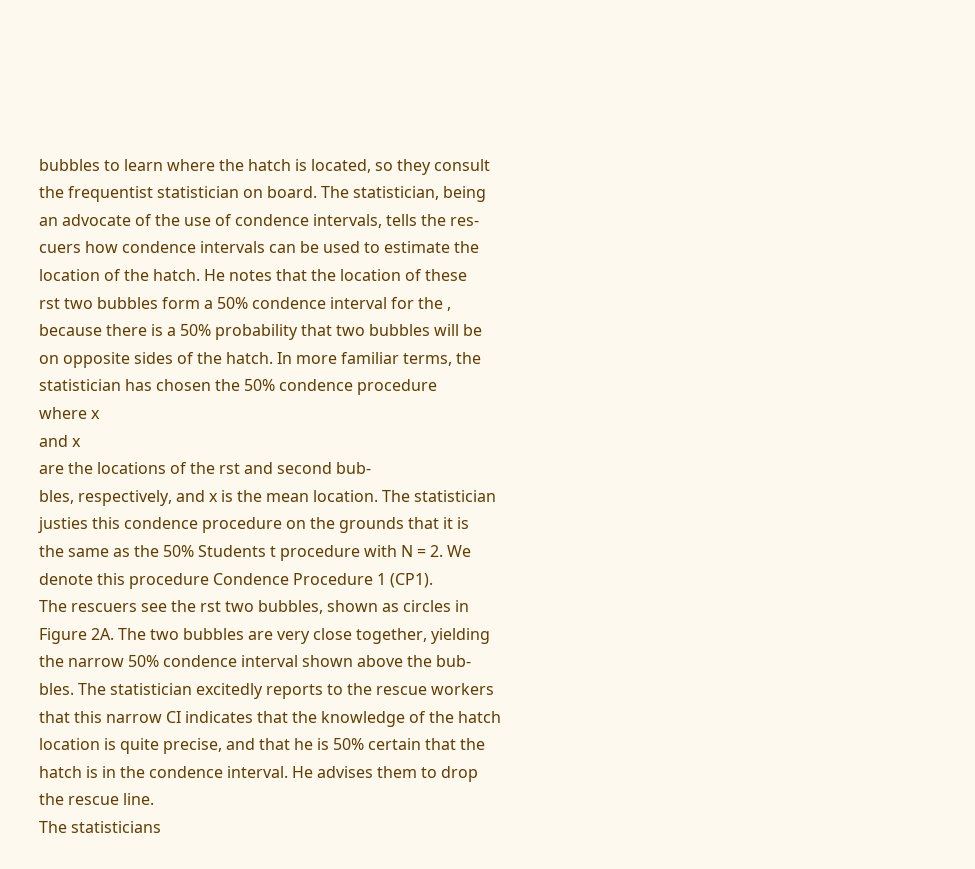bubbles to learn where the hatch is located, so they consult
the frequentist statistician on board. The statistician, being
an advocate of the use of condence intervals, tells the res-
cuers how condence intervals can be used to estimate the
location of the hatch. He notes that the location of these
rst two bubbles form a 50% condence interval for the ,
because there is a 50% probability that two bubbles will be
on opposite sides of the hatch. In more familiar terms, the
statistician has chosen the 50% condence procedure
where x
and x
are the locations of the rst and second bub-
bles, respectively, and x is the mean location. The statistician
justies this condence procedure on the grounds that it is
the same as the 50% Students t procedure with N = 2. We
denote this procedure Condence Procedure 1 (CP1).
The rescuers see the rst two bubbles, shown as circles in
Figure 2A. The two bubbles are very close together, yielding
the narrow 50% condence interval shown above the bub-
bles. The statistician excitedly reports to the rescue workers
that this narrow CI indicates that the knowledge of the hatch
location is quite precise, and that he is 50% certain that the
hatch is in the condence interval. He advises them to drop
the rescue line.
The statisticians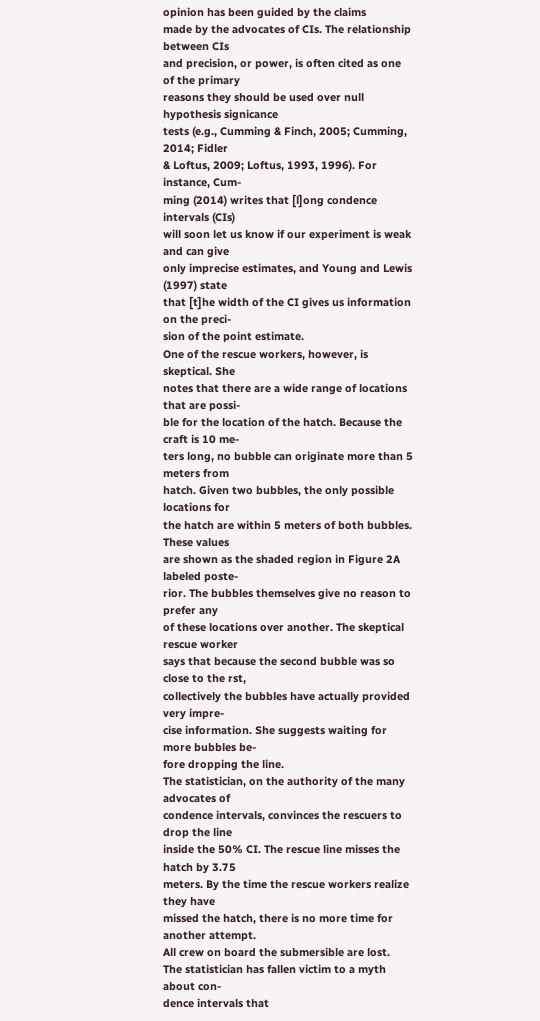opinion has been guided by the claims
made by the advocates of CIs. The relationship between CIs
and precision, or power, is often cited as one of the primary
reasons they should be used over null hypothesis signicance
tests (e.g., Cumming & Finch, 2005; Cumming, 2014; Fidler
& Loftus, 2009; Loftus, 1993, 1996). For instance, Cum-
ming (2014) writes that [l]ong condence intervals (CIs)
will soon let us know if our experiment is weak and can give
only imprecise estimates, and Young and Lewis (1997) state
that [t]he width of the CI gives us information on the preci-
sion of the point estimate.
One of the rescue workers, however, is skeptical. She
notes that there are a wide range of locations that are possi-
ble for the location of the hatch. Because the craft is 10 me-
ters long, no bubble can originate more than 5 meters from
hatch. Given two bubbles, the only possible locations for
the hatch are within 5 meters of both bubbles. These values
are shown as the shaded region in Figure 2A labeled poste-
rior. The bubbles themselves give no reason to prefer any
of these locations over another. The skeptical rescue worker
says that because the second bubble was so close to the rst,
collectively the bubbles have actually provided very impre-
cise information. She suggests waiting for more bubbles be-
fore dropping the line.
The statistician, on the authority of the many advocates of
condence intervals, convinces the rescuers to drop the line
inside the 50% CI. The rescue line misses the hatch by 3.75
meters. By the time the rescue workers realize they have
missed the hatch, there is no more time for another attempt.
All crew on board the submersible are lost.
The statistician has fallen victim to a myth about con-
dence intervals that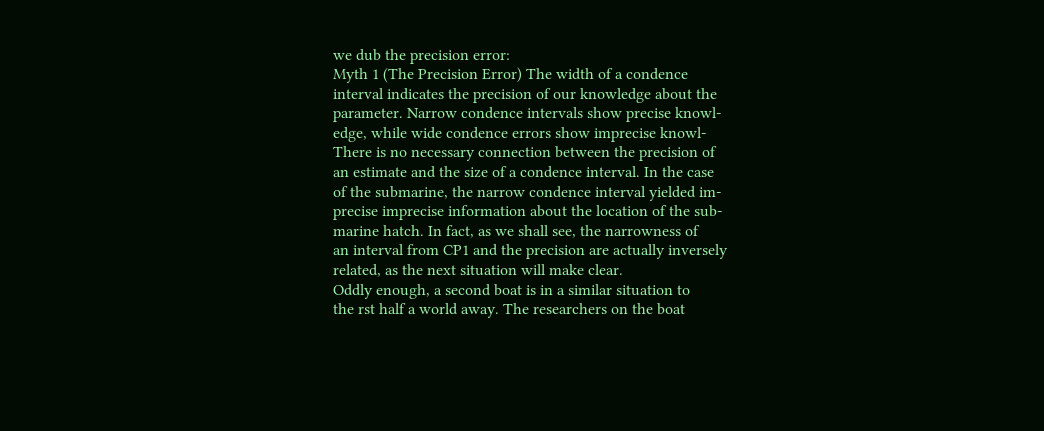we dub the precision error:
Myth 1 (The Precision Error) The width of a condence
interval indicates the precision of our knowledge about the
parameter. Narrow condence intervals show precise knowl-
edge, while wide condence errors show imprecise knowl-
There is no necessary connection between the precision of
an estimate and the size of a condence interval. In the case
of the submarine, the narrow condence interval yielded im-
precise imprecise information about the location of the sub-
marine hatch. In fact, as we shall see, the narrowness of
an interval from CP1 and the precision are actually inversely
related, as the next situation will make clear.
Oddly enough, a second boat is in a similar situation to
the rst half a world away. The researchers on the boat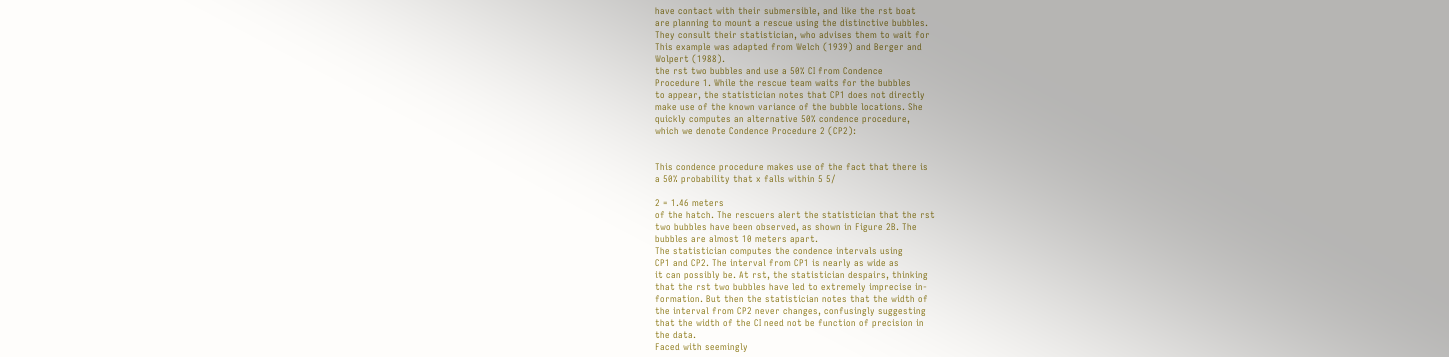have contact with their submersible, and like the rst boat
are planning to mount a rescue using the distinctive bubbles.
They consult their statistician, who advises them to wait for
This example was adapted from Welch (1939) and Berger and
Wolpert (1988).
the rst two bubbles and use a 50% CI from Condence
Procedure 1. While the rescue team waits for the bubbles
to appear, the statistician notes that CP1 does not directly
make use of the known variance of the bubble locations. She
quickly computes an alternative 50% condence procedure,
which we denote Condence Procedure 2 (CP2):


This condence procedure makes use of the fact that there is
a 50% probability that x falls within 5 5/

2 = 1.46 meters
of the hatch. The rescuers alert the statistician that the rst
two bubbles have been observed, as shown in Figure 2B. The
bubbles are almost 10 meters apart.
The statistician computes the condence intervals using
CP1 and CP2. The interval from CP1 is nearly as wide as
it can possibly be. At rst, the statistician despairs, thinking
that the rst two bubbles have led to extremely imprecise in-
formation. But then the statistician notes that the width of
the interval from CP2 never changes, confusingly suggesting
that the width of the CI need not be function of precision in
the data.
Faced with seemingly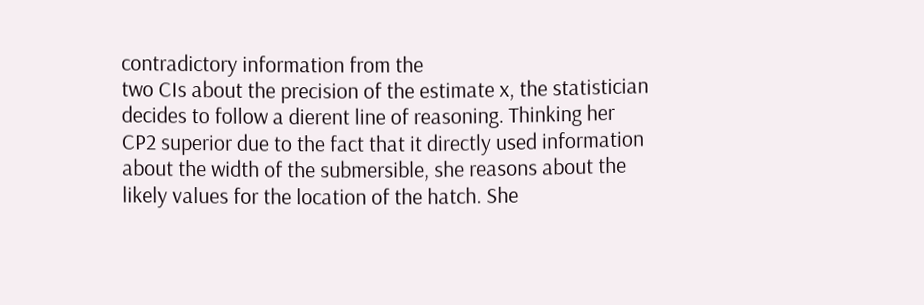contradictory information from the
two CIs about the precision of the estimate x, the statistician
decides to follow a dierent line of reasoning. Thinking her
CP2 superior due to the fact that it directly used information
about the width of the submersible, she reasons about the
likely values for the location of the hatch. She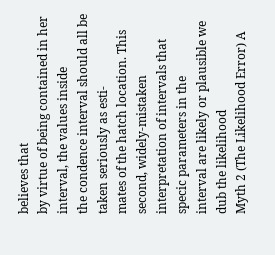believes that
by virtue of being contained in her interval, the values inside
the condence interval should all be taken seriously as esti-
mates of the hatch location. This second, widely-mistaken
interpretation of intervals that specic parameters in the
interval are likely or plausible we dub the likelihood
Myth 2 (The Likelihood Error) A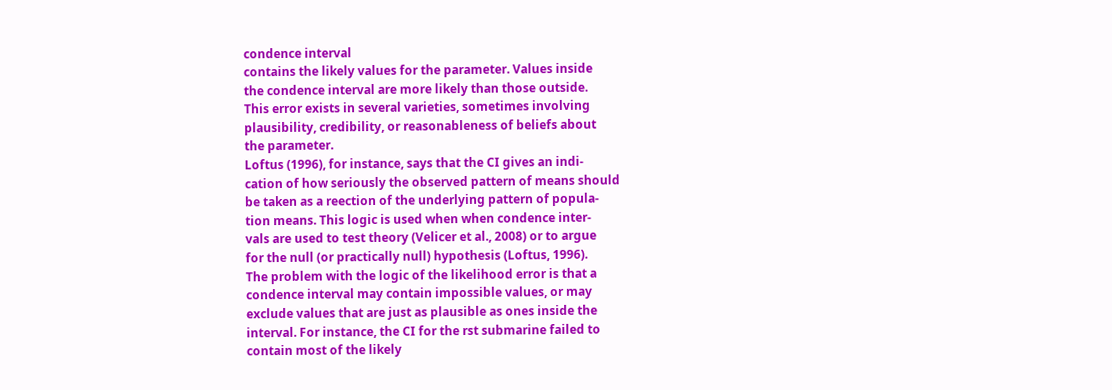condence interval
contains the likely values for the parameter. Values inside
the condence interval are more likely than those outside.
This error exists in several varieties, sometimes involving
plausibility, credibility, or reasonableness of beliefs about
the parameter.
Loftus (1996), for instance, says that the CI gives an indi-
cation of how seriously the observed pattern of means should
be taken as a reection of the underlying pattern of popula-
tion means. This logic is used when when condence inter-
vals are used to test theory (Velicer et al., 2008) or to argue
for the null (or practically null) hypothesis (Loftus, 1996).
The problem with the logic of the likelihood error is that a
condence interval may contain impossible values, or may
exclude values that are just as plausible as ones inside the
interval. For instance, the CI for the rst submarine failed to
contain most of the likely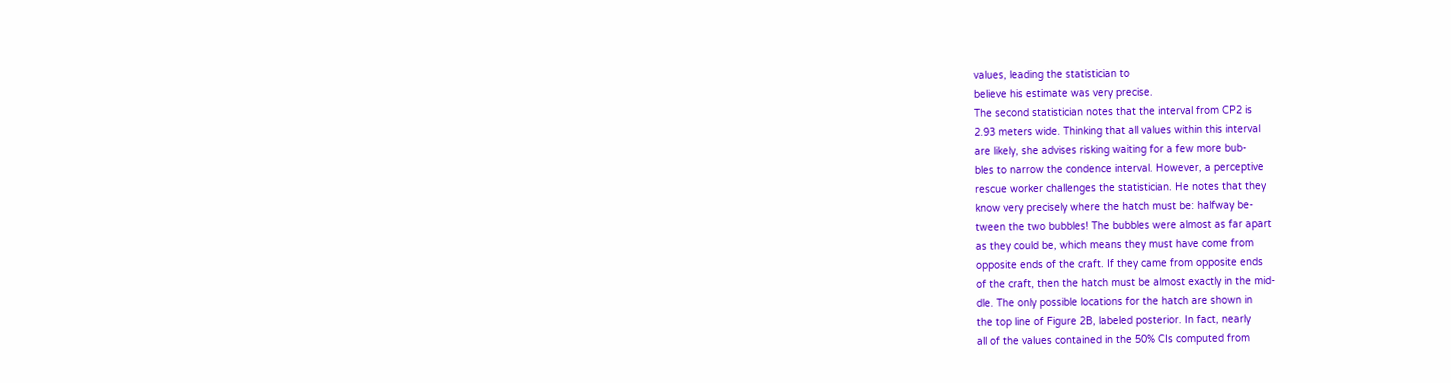values, leading the statistician to
believe his estimate was very precise.
The second statistician notes that the interval from CP2 is
2.93 meters wide. Thinking that all values within this interval
are likely, she advises risking waiting for a few more bub-
bles to narrow the condence interval. However, a perceptive
rescue worker challenges the statistician. He notes that they
know very precisely where the hatch must be: halfway be-
tween the two bubbles! The bubbles were almost as far apart
as they could be, which means they must have come from
opposite ends of the craft. If they came from opposite ends
of the craft, then the hatch must be almost exactly in the mid-
dle. The only possible locations for the hatch are shown in
the top line of Figure 2B, labeled posterior. In fact, nearly
all of the values contained in the 50% CIs computed from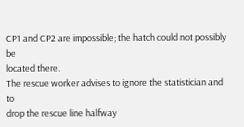CP1 and CP2 are impossible; the hatch could not possibly be
located there.
The rescue worker advises to ignore the statistician and to
drop the rescue line halfway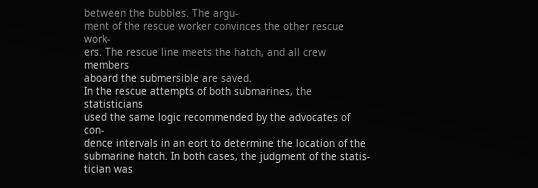between the bubbles. The argu-
ment of the rescue worker convinces the other rescue work-
ers. The rescue line meets the hatch, and all crew members
aboard the submersible are saved.
In the rescue attempts of both submarines, the statisticians
used the same logic recommended by the advocates of con-
dence intervals in an eort to determine the location of the
submarine hatch. In both cases, the judgment of the statis-
tician was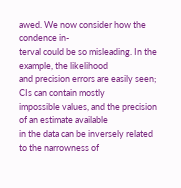awed. We now consider how the condence in-
terval could be so misleading. In the example, the likelihood
and precision errors are easily seen; CIs can contain mostly
impossible values, and the precision of an estimate available
in the data can be inversely related to the narrowness of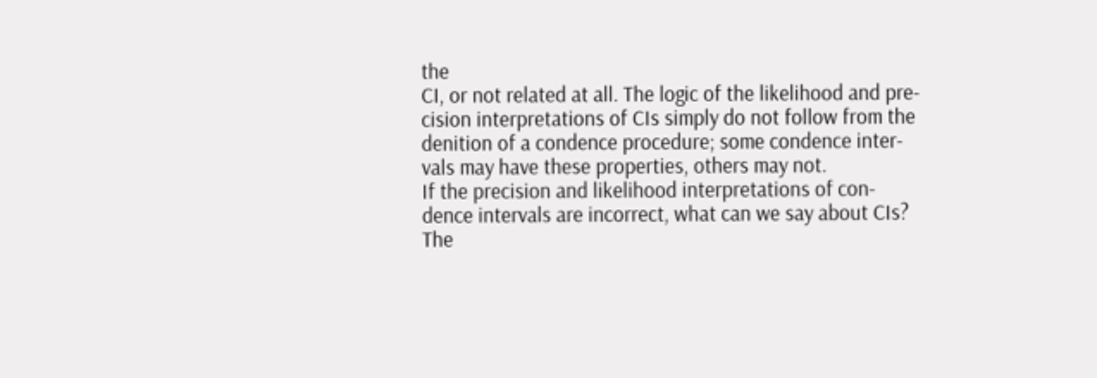the
CI, or not related at all. The logic of the likelihood and pre-
cision interpretations of CIs simply do not follow from the
denition of a condence procedure; some condence inter-
vals may have these properties, others may not.
If the precision and likelihood interpretations of con-
dence intervals are incorrect, what can we say about CIs?
The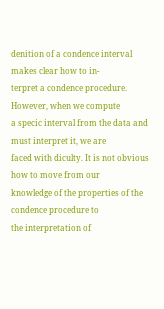denition of a condence interval makes clear how to in-
terpret a condence procedure. However, when we compute
a specic interval from the data and must interpret it, we are
faced with diculty. It is not obvious how to move from our
knowledge of the properties of the condence procedure to
the interpretation of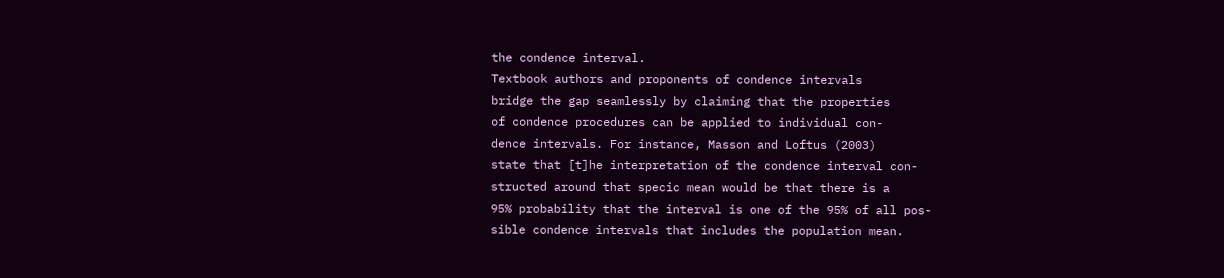the condence interval.
Textbook authors and proponents of condence intervals
bridge the gap seamlessly by claiming that the properties
of condence procedures can be applied to individual con-
dence intervals. For instance, Masson and Loftus (2003)
state that [t]he interpretation of the condence interval con-
structed around that specic mean would be that there is a
95% probability that the interval is one of the 95% of all pos-
sible condence intervals that includes the population mean.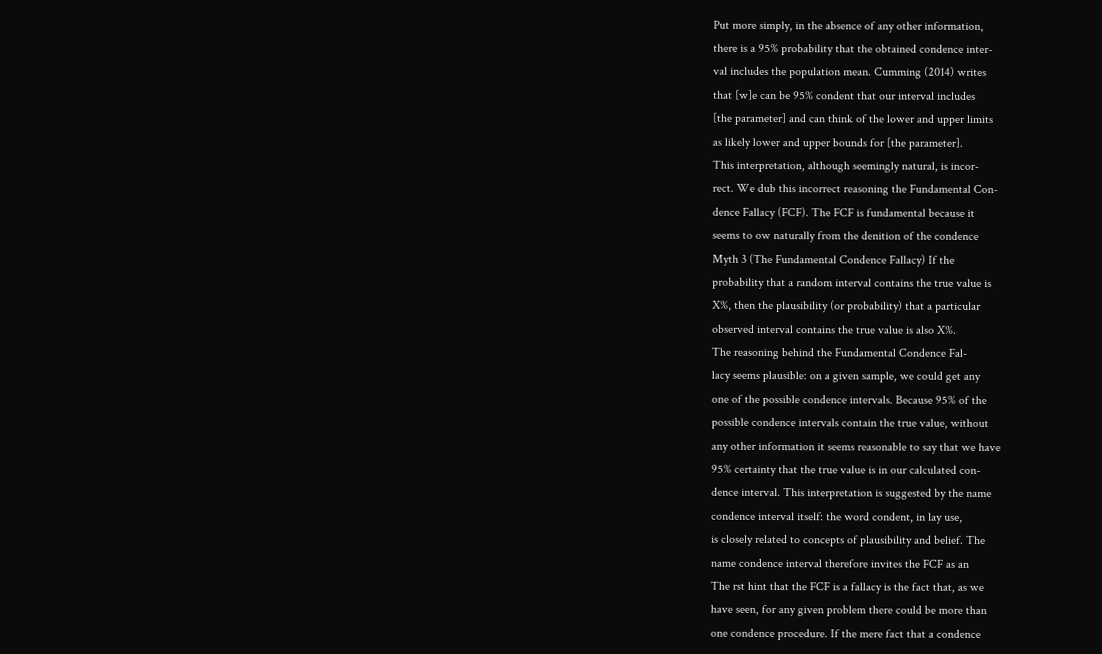Put more simply, in the absence of any other information,
there is a 95% probability that the obtained condence inter-
val includes the population mean. Cumming (2014) writes
that [w]e can be 95% condent that our interval includes
[the parameter] and can think of the lower and upper limits
as likely lower and upper bounds for [the parameter].
This interpretation, although seemingly natural, is incor-
rect. We dub this incorrect reasoning the Fundamental Con-
dence Fallacy (FCF). The FCF is fundamental because it
seems to ow naturally from the denition of the condence
Myth 3 (The Fundamental Condence Fallacy) If the
probability that a random interval contains the true value is
X%, then the plausibility (or probability) that a particular
observed interval contains the true value is also X%.
The reasoning behind the Fundamental Condence Fal-
lacy seems plausible: on a given sample, we could get any
one of the possible condence intervals. Because 95% of the
possible condence intervals contain the true value, without
any other information it seems reasonable to say that we have
95% certainty that the true value is in our calculated con-
dence interval. This interpretation is suggested by the name
condence interval itself: the word condent, in lay use,
is closely related to concepts of plausibility and belief. The
name condence interval therefore invites the FCF as an
The rst hint that the FCF is a fallacy is the fact that, as we
have seen, for any given problem there could be more than
one condence procedure. If the mere fact that a condence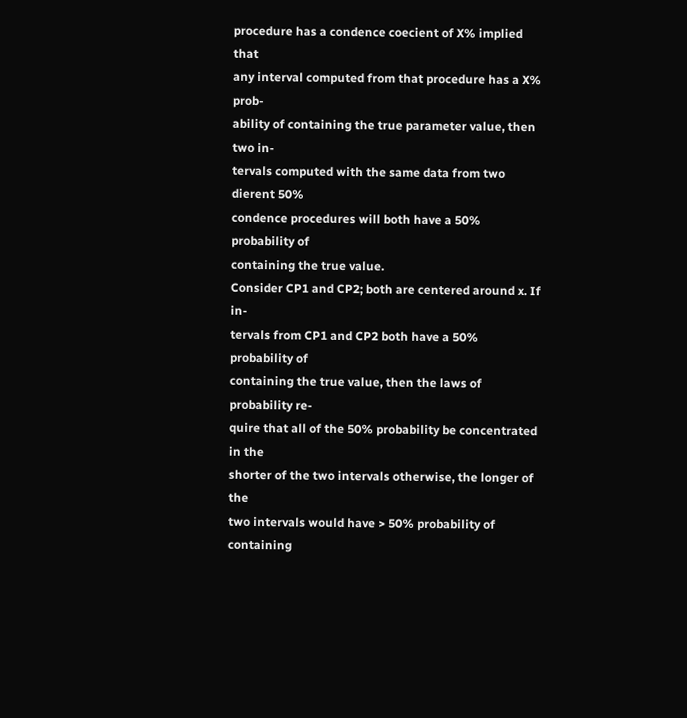procedure has a condence coecient of X% implied that
any interval computed from that procedure has a X% prob-
ability of containing the true parameter value, then two in-
tervals computed with the same data from two dierent 50%
condence procedures will both have a 50% probability of
containing the true value.
Consider CP1 and CP2; both are centered around x. If in-
tervals from CP1 and CP2 both have a 50% probability of
containing the true value, then the laws of probability re-
quire that all of the 50% probability be concentrated in the
shorter of the two intervals otherwise, the longer of the
two intervals would have > 50% probability of containing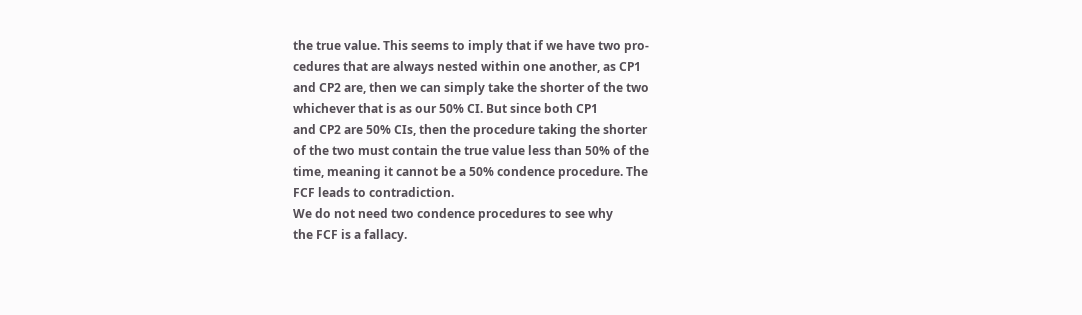the true value. This seems to imply that if we have two pro-
cedures that are always nested within one another, as CP1
and CP2 are, then we can simply take the shorter of the two
whichever that is as our 50% CI. But since both CP1
and CP2 are 50% CIs, then the procedure taking the shorter
of the two must contain the true value less than 50% of the
time, meaning it cannot be a 50% condence procedure. The
FCF leads to contradiction.
We do not need two condence procedures to see why
the FCF is a fallacy.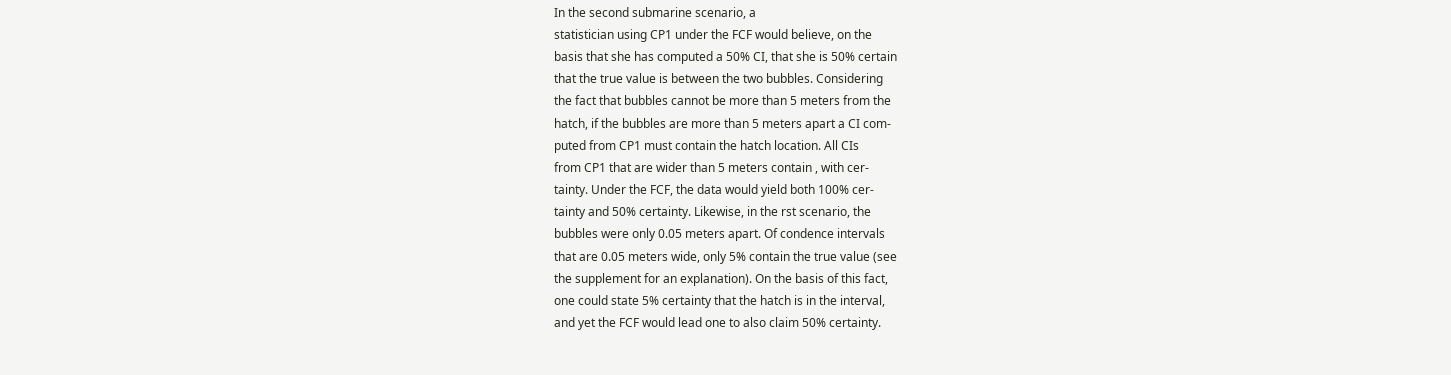In the second submarine scenario, a
statistician using CP1 under the FCF would believe, on the
basis that she has computed a 50% CI, that she is 50% certain
that the true value is between the two bubbles. Considering
the fact that bubbles cannot be more than 5 meters from the
hatch, if the bubbles are more than 5 meters apart a CI com-
puted from CP1 must contain the hatch location. All CIs
from CP1 that are wider than 5 meters contain , with cer-
tainty. Under the FCF, the data would yield both 100% cer-
tainty and 50% certainty. Likewise, in the rst scenario, the
bubbles were only 0.05 meters apart. Of condence intervals
that are 0.05 meters wide, only 5% contain the true value (see
the supplement for an explanation). On the basis of this fact,
one could state 5% certainty that the hatch is in the interval,
and yet the FCF would lead one to also claim 50% certainty.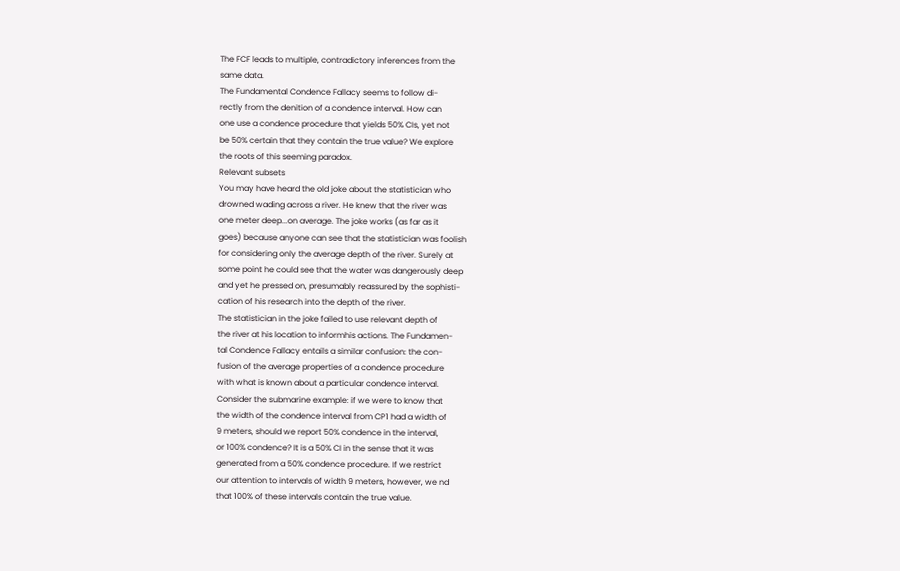The FCF leads to multiple, contradictory inferences from the
same data.
The Fundamental Condence Fallacy seems to follow di-
rectly from the denition of a condence interval. How can
one use a condence procedure that yields 50% CIs, yet not
be 50% certain that they contain the true value? We explore
the roots of this seeming paradox.
Relevant subsets
You may have heard the old joke about the statistician who
drowned wading across a river. He knew that the river was
one meter deep...on average. The joke works (as far as it
goes) because anyone can see that the statistician was foolish
for considering only the average depth of the river. Surely at
some point he could see that the water was dangerously deep
and yet he pressed on, presumably reassured by the sophisti-
cation of his research into the depth of the river.
The statistician in the joke failed to use relevant depth of
the river at his location to informhis actions. The Fundamen-
tal Condence Fallacy entails a similar confusion: the con-
fusion of the average properties of a condence procedure
with what is known about a particular condence interval.
Consider the submarine example: if we were to know that
the width of the condence interval from CP1 had a width of
9 meters, should we report 50% condence in the interval,
or 100% condence? It is a 50% CI in the sense that it was
generated from a 50% condence procedure. If we restrict
our attention to intervals of width 9 meters, however, we nd
that 100% of these intervals contain the true value.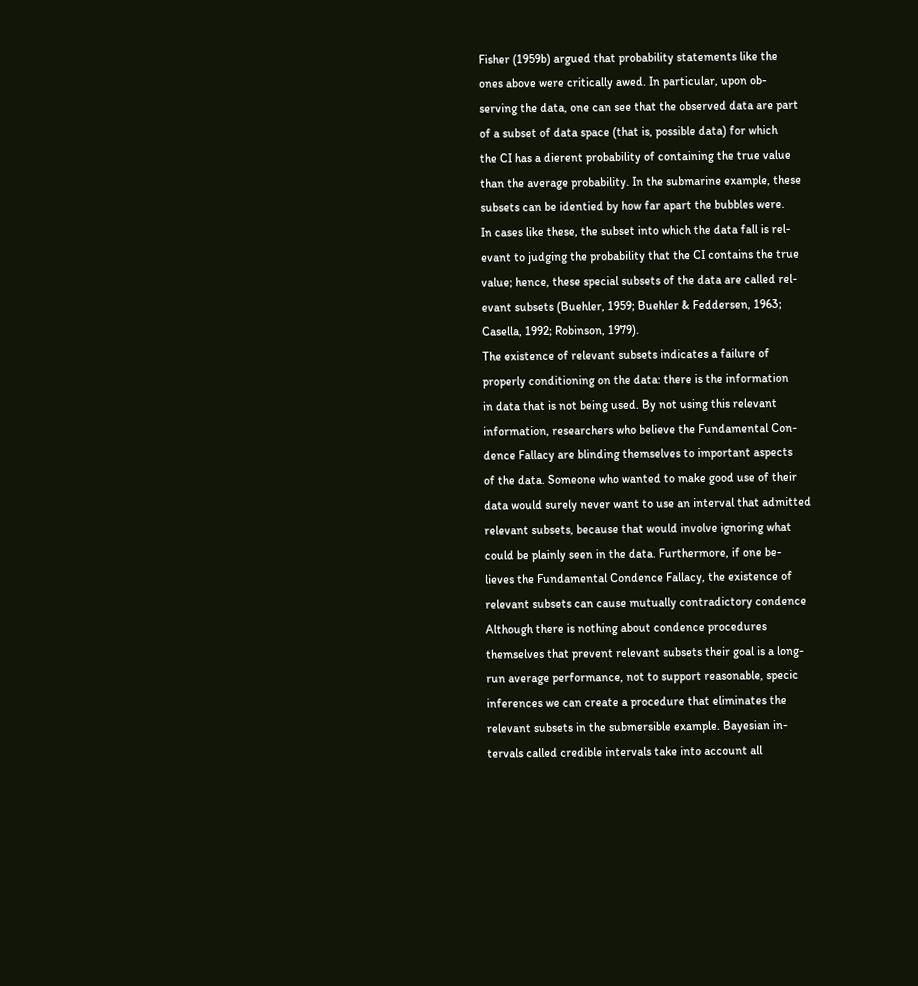Fisher (1959b) argued that probability statements like the
ones above were critically awed. In particular, upon ob-
serving the data, one can see that the observed data are part
of a subset of data space (that is, possible data) for which
the CI has a dierent probability of containing the true value
than the average probability. In the submarine example, these
subsets can be identied by how far apart the bubbles were.
In cases like these, the subset into which the data fall is rel-
evant to judging the probability that the CI contains the true
value; hence, these special subsets of the data are called rel-
evant subsets (Buehler, 1959; Buehler & Feddersen, 1963;
Casella, 1992; Robinson, 1979).
The existence of relevant subsets indicates a failure of
properly conditioning on the data: there is the information
in data that is not being used. By not using this relevant
information, researchers who believe the Fundamental Con-
dence Fallacy are blinding themselves to important aspects
of the data. Someone who wanted to make good use of their
data would surely never want to use an interval that admitted
relevant subsets, because that would involve ignoring what
could be plainly seen in the data. Furthermore, if one be-
lieves the Fundamental Condence Fallacy, the existence of
relevant subsets can cause mutually contradictory condence
Although there is nothing about condence procedures
themselves that prevent relevant subsets their goal is a long-
run average performance, not to support reasonable, specic
inferences we can create a procedure that eliminates the
relevant subsets in the submersible example. Bayesian in-
tervals called credible intervals take into account all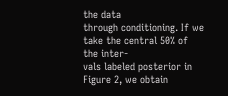the data
through conditioning. If we take the central 50% of the inter-
vals labeled posterior in Figure 2, we obtain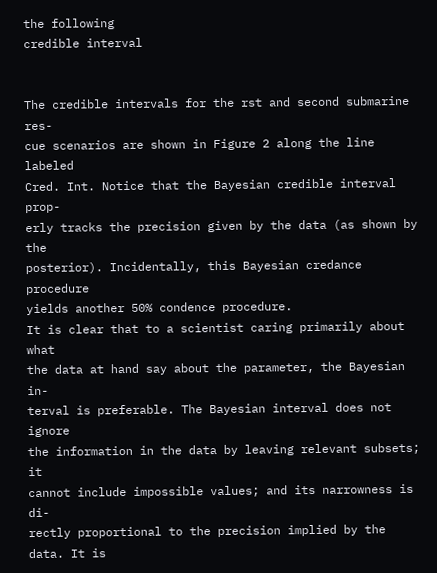the following
credible interval


The credible intervals for the rst and second submarine res-
cue scenarios are shown in Figure 2 along the line labeled
Cred. Int. Notice that the Bayesian credible interval prop-
erly tracks the precision given by the data (as shown by the
posterior). Incidentally, this Bayesian credance procedure
yields another 50% condence procedure.
It is clear that to a scientist caring primarily about what
the data at hand say about the parameter, the Bayesian in-
terval is preferable. The Bayesian interval does not ignore
the information in the data by leaving relevant subsets; it
cannot include impossible values; and its narrowness is di-
rectly proportional to the precision implied by the data. It is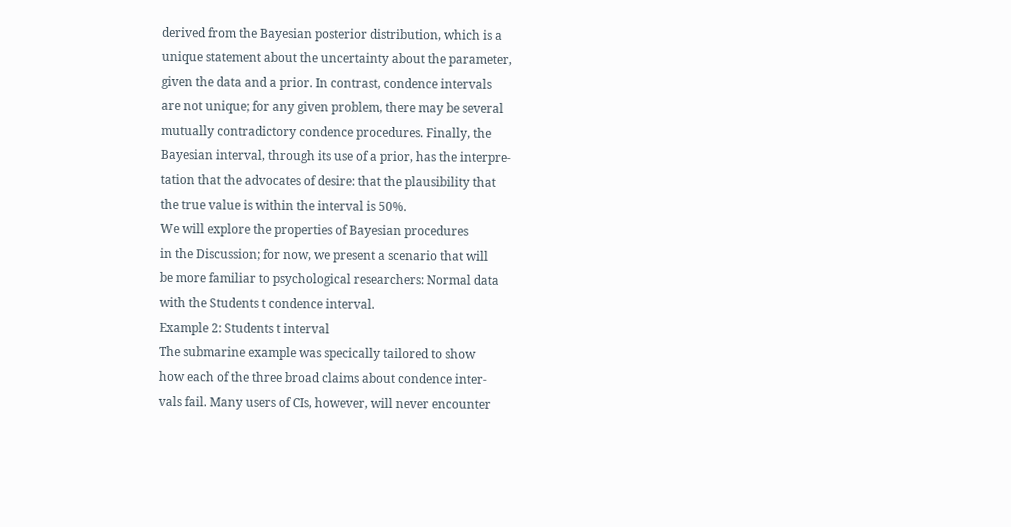derived from the Bayesian posterior distribution, which is a
unique statement about the uncertainty about the parameter,
given the data and a prior. In contrast, condence intervals
are not unique; for any given problem, there may be several
mutually contradictory condence procedures. Finally, the
Bayesian interval, through its use of a prior, has the interpre-
tation that the advocates of desire: that the plausibility that
the true value is within the interval is 50%.
We will explore the properties of Bayesian procedures
in the Discussion; for now, we present a scenario that will
be more familiar to psychological researchers: Normal data
with the Students t condence interval.
Example 2: Students t interval
The submarine example was specically tailored to show
how each of the three broad claims about condence inter-
vals fail. Many users of CIs, however, will never encounter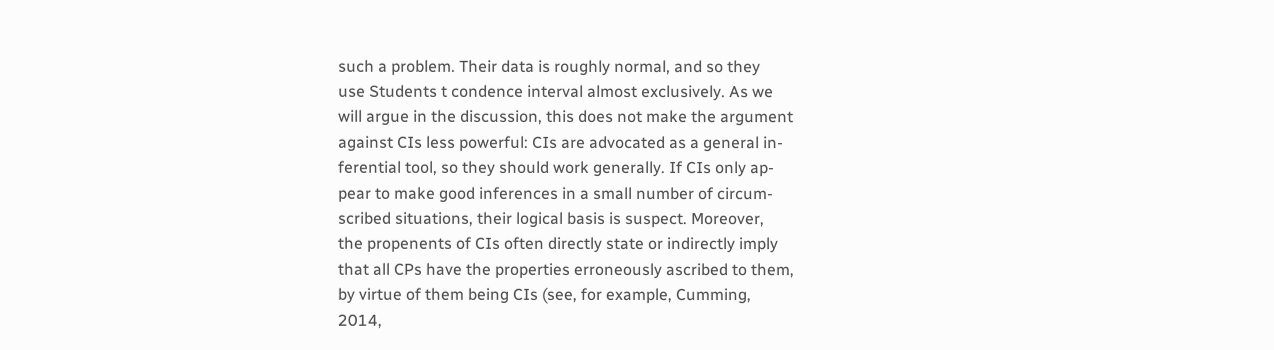such a problem. Their data is roughly normal, and so they
use Students t condence interval almost exclusively. As we
will argue in the discussion, this does not make the argument
against CIs less powerful: CIs are advocated as a general in-
ferential tool, so they should work generally. If CIs only ap-
pear to make good inferences in a small number of circum-
scribed situations, their logical basis is suspect. Moreover,
the propenents of CIs often directly state or indirectly imply
that all CPs have the properties erroneously ascribed to them,
by virtue of them being CIs (see, for example, Cumming,
2014,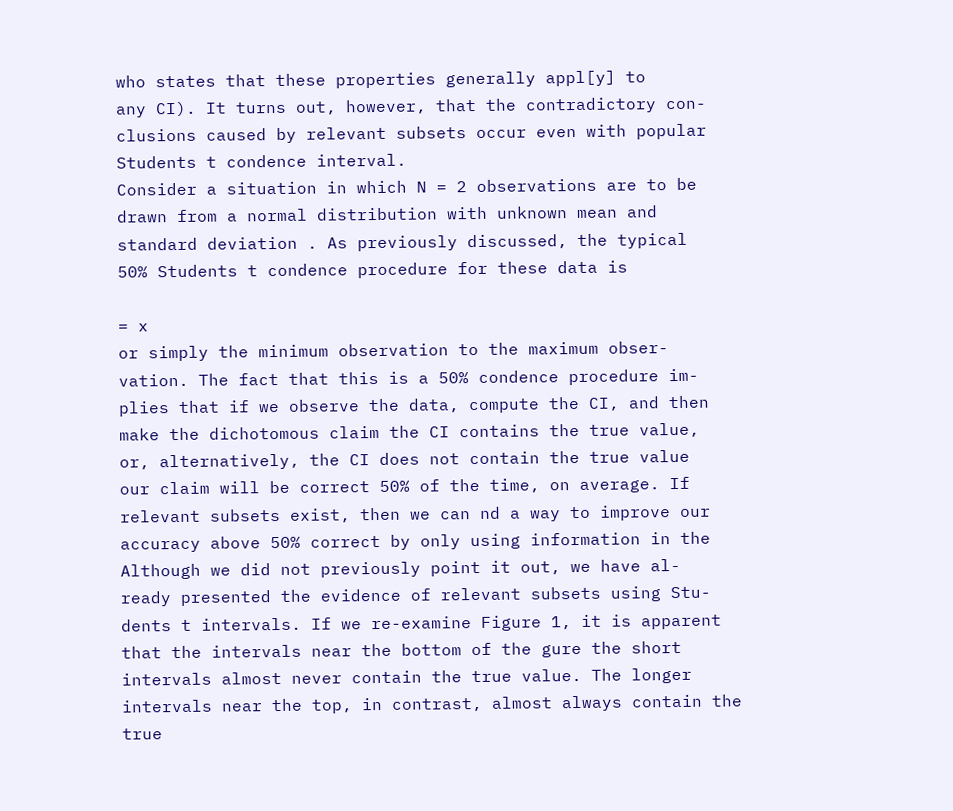who states that these properties generally appl[y] to
any CI). It turns out, however, that the contradictory con-
clusions caused by relevant subsets occur even with popular
Students t condence interval.
Consider a situation in which N = 2 observations are to be
drawn from a normal distribution with unknown mean and
standard deviation . As previously discussed, the typical
50% Students t condence procedure for these data is

= x
or simply the minimum observation to the maximum obser-
vation. The fact that this is a 50% condence procedure im-
plies that if we observe the data, compute the CI, and then
make the dichotomous claim the CI contains the true value,
or, alternatively, the CI does not contain the true value
our claim will be correct 50% of the time, on average. If
relevant subsets exist, then we can nd a way to improve our
accuracy above 50% correct by only using information in the
Although we did not previously point it out, we have al-
ready presented the evidence of relevant subsets using Stu-
dents t intervals. If we re-examine Figure 1, it is apparent
that the intervals near the bottom of the gure the short
intervals almost never contain the true value. The longer
intervals near the top, in contrast, almost always contain the
true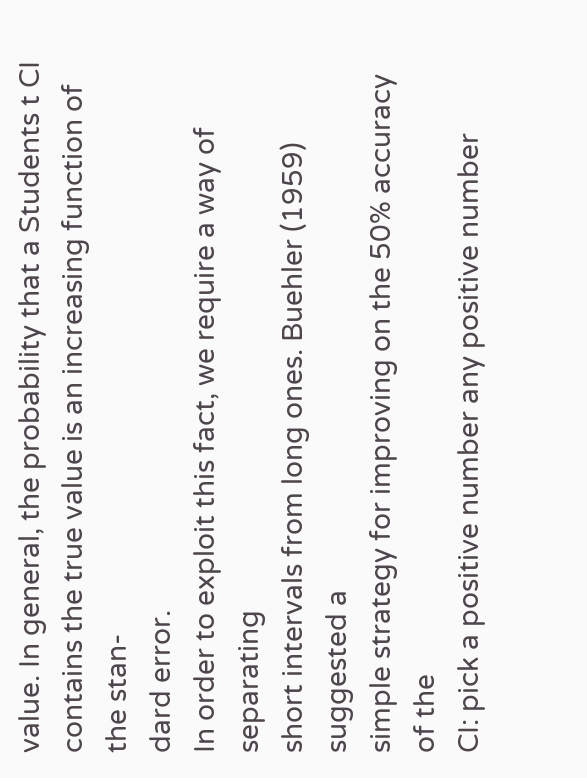value. In general, the probability that a Students t CI
contains the true value is an increasing function of the stan-
dard error.
In order to exploit this fact, we require a way of separating
short intervals from long ones. Buehler (1959) suggested a
simple strategy for improving on the 50% accuracy of the
CI: pick a positive number any positive number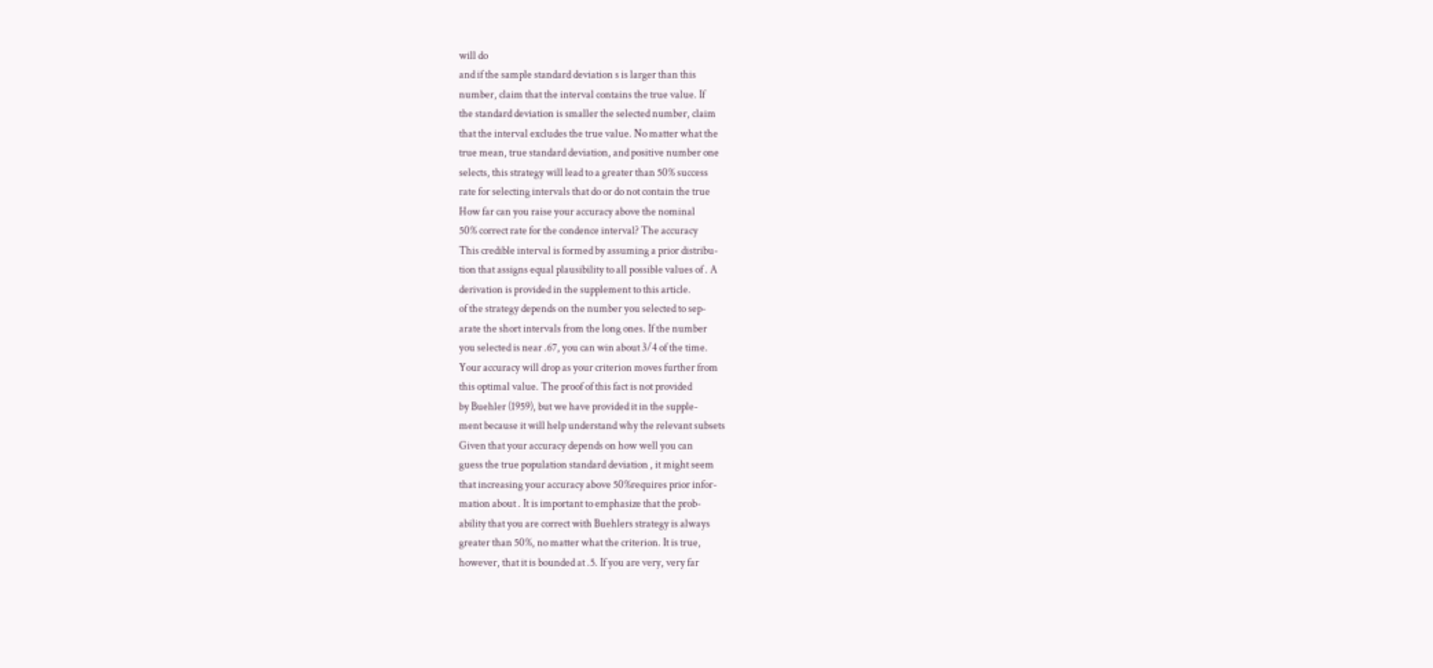will do
and if the sample standard deviation s is larger than this
number, claim that the interval contains the true value. If
the standard deviation is smaller the selected number, claim
that the interval excludes the true value. No matter what the
true mean, true standard deviation, and positive number one
selects, this strategy will lead to a greater than 50% success
rate for selecting intervals that do or do not contain the true
How far can you raise your accuracy above the nominal
50% correct rate for the condence interval? The accuracy
This credible interval is formed by assuming a prior distribu-
tion that assigns equal plausibility to all possible values of . A
derivation is provided in the supplement to this article.
of the strategy depends on the number you selected to sep-
arate the short intervals from the long ones. If the number
you selected is near .67, you can win about 3/4 of the time.
Your accuracy will drop as your criterion moves further from
this optimal value. The proof of this fact is not provided
by Buehler (1959), but we have provided it in the supple-
ment because it will help understand why the relevant subsets
Given that your accuracy depends on how well you can
guess the true population standard deviation , it might seem
that increasing your accuracy above 50%requires prior infor-
mation about . It is important to emphasize that the prob-
ability that you are correct with Buehlers strategy is always
greater than 50%, no matter what the criterion. It is true,
however, that it is bounded at .5. If you are very, very far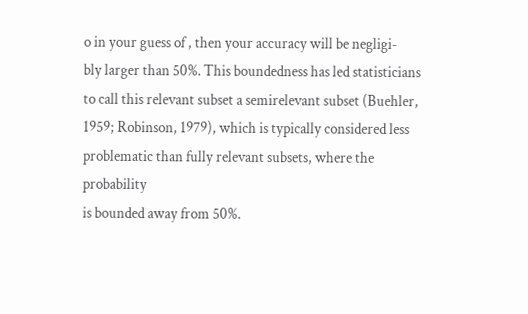o in your guess of , then your accuracy will be negligi-
bly larger than 50%. This boundedness has led statisticians
to call this relevant subset a semirelevant subset (Buehler,
1959; Robinson, 1979), which is typically considered less
problematic than fully relevant subsets, where the probability
is bounded away from 50%.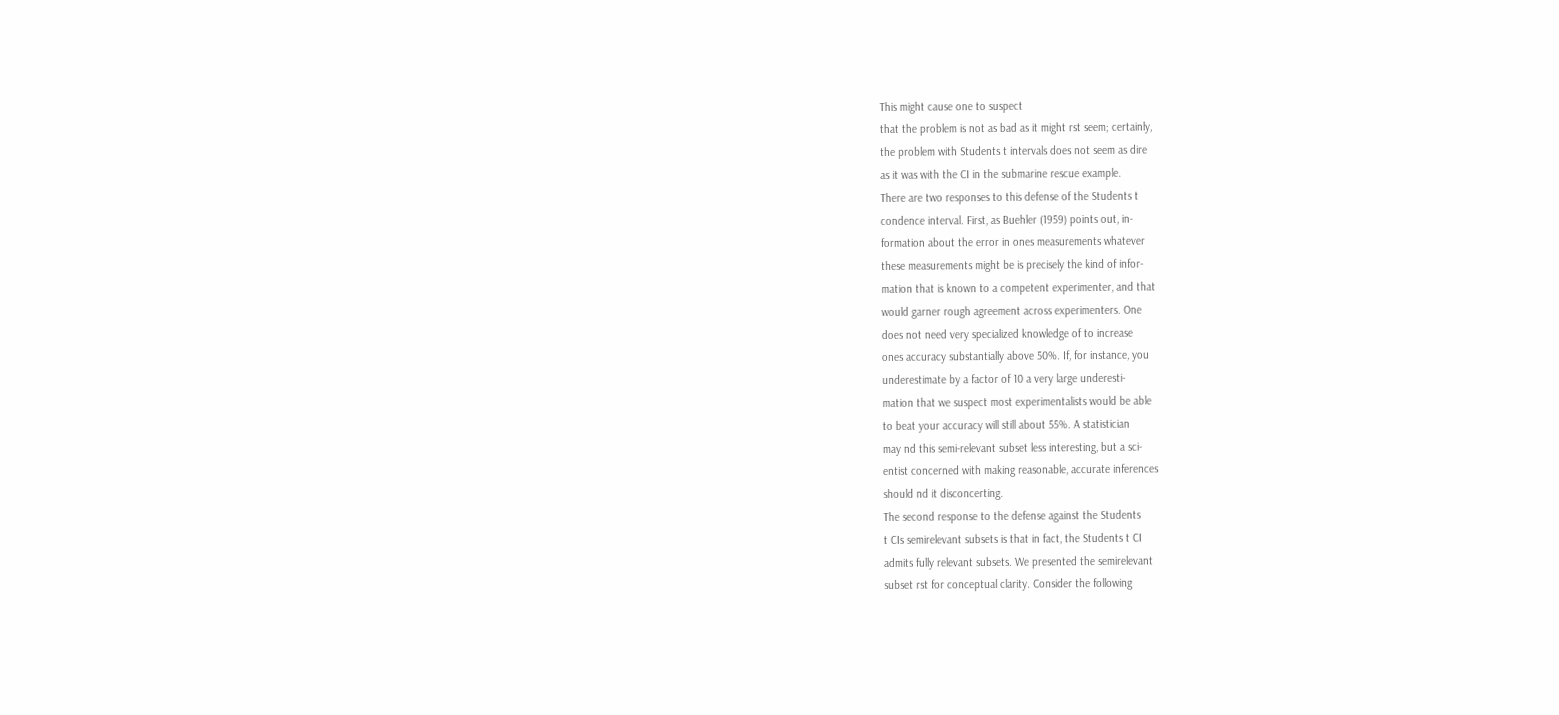This might cause one to suspect
that the problem is not as bad as it might rst seem; certainly,
the problem with Students t intervals does not seem as dire
as it was with the CI in the submarine rescue example.
There are two responses to this defense of the Students t
condence interval. First, as Buehler (1959) points out, in-
formation about the error in ones measurements whatever
these measurements might be is precisely the kind of infor-
mation that is known to a competent experimenter, and that
would garner rough agreement across experimenters. One
does not need very specialized knowledge of to increase
ones accuracy substantially above 50%. If, for instance, you
underestimate by a factor of 10 a very large underesti-
mation that we suspect most experimentalists would be able
to beat your accuracy will still about 55%. A statistician
may nd this semi-relevant subset less interesting, but a sci-
entist concerned with making reasonable, accurate inferences
should nd it disconcerting.
The second response to the defense against the Students
t CIs semirelevant subsets is that in fact, the Students t CI
admits fully relevant subsets. We presented the semirelevant
subset rst for conceptual clarity. Consider the following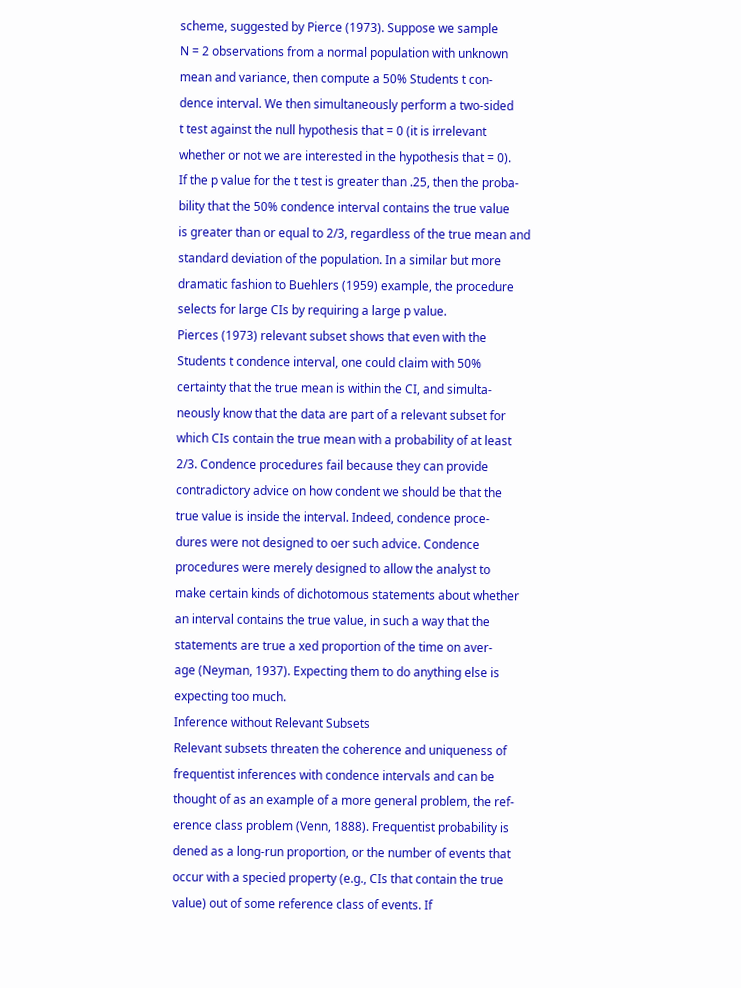scheme, suggested by Pierce (1973). Suppose we sample
N = 2 observations from a normal population with unknown
mean and variance, then compute a 50% Students t con-
dence interval. We then simultaneously perform a two-sided
t test against the null hypothesis that = 0 (it is irrelevant
whether or not we are interested in the hypothesis that = 0).
If the p value for the t test is greater than .25, then the proba-
bility that the 50% condence interval contains the true value
is greater than or equal to 2/3, regardless of the true mean and
standard deviation of the population. In a similar but more
dramatic fashion to Buehlers (1959) example, the procedure
selects for large CIs by requiring a large p value.
Pierces (1973) relevant subset shows that even with the
Students t condence interval, one could claim with 50%
certainty that the true mean is within the CI, and simulta-
neously know that the data are part of a relevant subset for
which CIs contain the true mean with a probability of at least
2/3. Condence procedures fail because they can provide
contradictory advice on how condent we should be that the
true value is inside the interval. Indeed, condence proce-
dures were not designed to oer such advice. Condence
procedures were merely designed to allow the analyst to
make certain kinds of dichotomous statements about whether
an interval contains the true value, in such a way that the
statements are true a xed proportion of the time on aver-
age (Neyman, 1937). Expecting them to do anything else is
expecting too much.
Inference without Relevant Subsets
Relevant subsets threaten the coherence and uniqueness of
frequentist inferences with condence intervals and can be
thought of as an example of a more general problem, the ref-
erence class problem (Venn, 1888). Frequentist probability is
dened as a long-run proportion, or the number of events that
occur with a specied property (e.g., CIs that contain the true
value) out of some reference class of events. If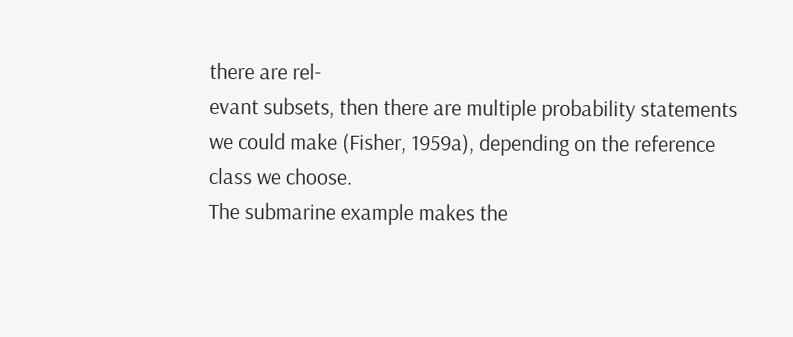there are rel-
evant subsets, then there are multiple probability statements
we could make (Fisher, 1959a), depending on the reference
class we choose.
The submarine example makes the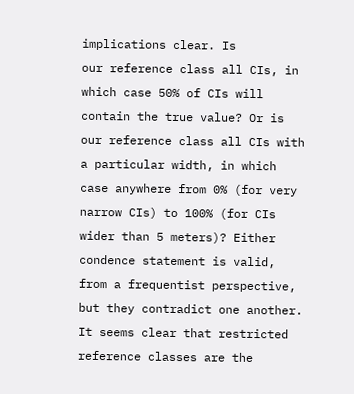implications clear. Is
our reference class all CIs, in which case 50% of CIs will
contain the true value? Or is our reference class all CIs with
a particular width, in which case anywhere from 0% (for very
narrow CIs) to 100% (for CIs wider than 5 meters)? Either
condence statement is valid, from a frequentist perspective,
but they contradict one another.
It seems clear that restricted reference classes are the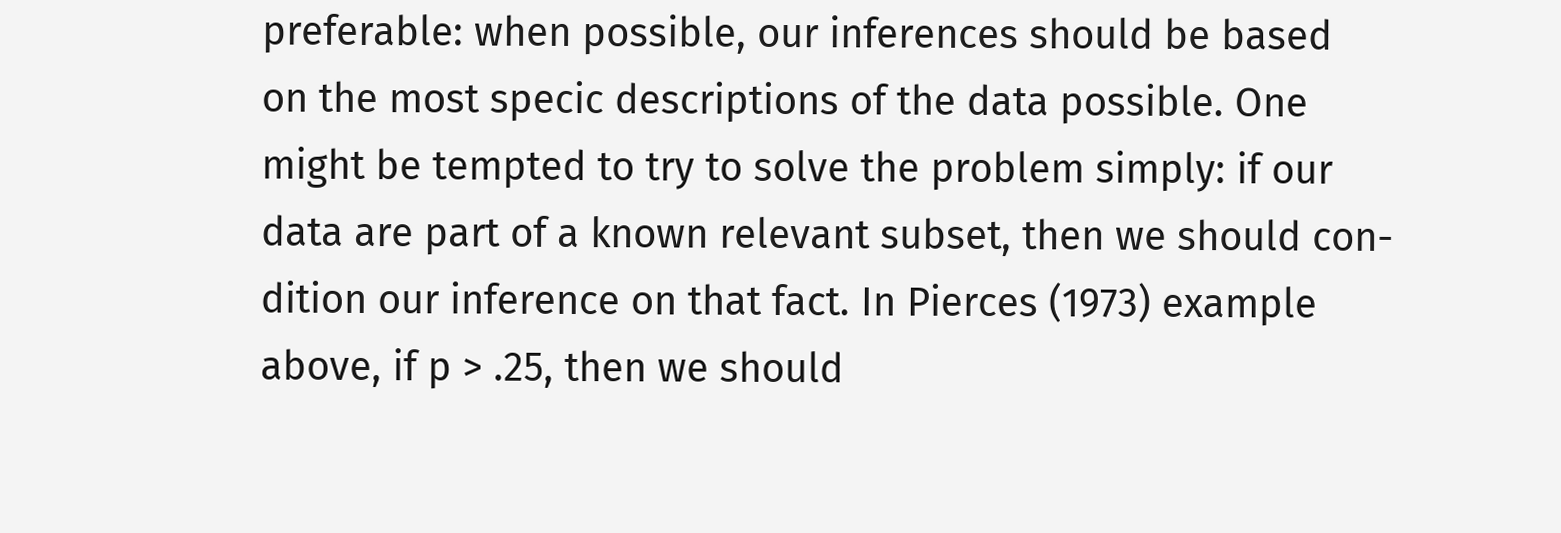preferable: when possible, our inferences should be based
on the most specic descriptions of the data possible. One
might be tempted to try to solve the problem simply: if our
data are part of a known relevant subset, then we should con-
dition our inference on that fact. In Pierces (1973) example
above, if p > .25, then we should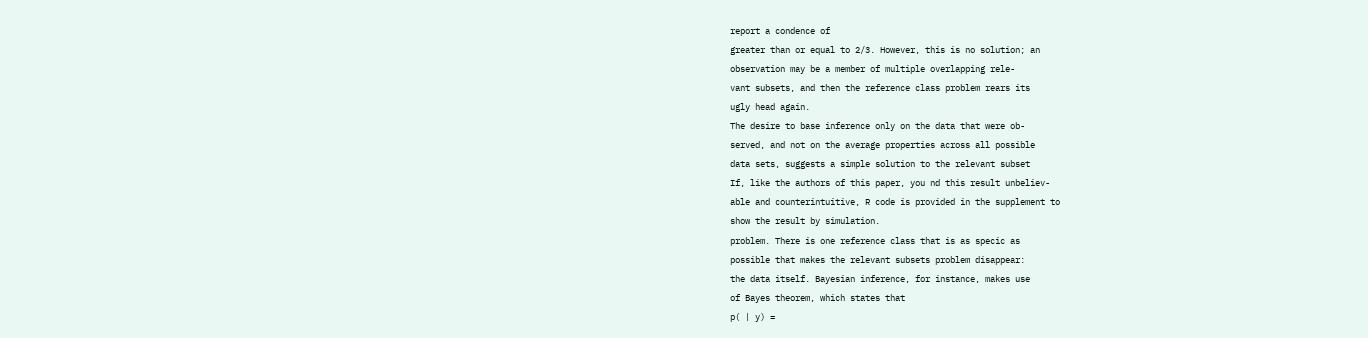report a condence of
greater than or equal to 2/3. However, this is no solution; an
observation may be a member of multiple overlapping rele-
vant subsets, and then the reference class problem rears its
ugly head again.
The desire to base inference only on the data that were ob-
served, and not on the average properties across all possible
data sets, suggests a simple solution to the relevant subset
If, like the authors of this paper, you nd this result unbeliev-
able and counterintuitive, R code is provided in the supplement to
show the result by simulation.
problem. There is one reference class that is as specic as
possible that makes the relevant subsets problem disappear:
the data itself. Bayesian inference, for instance, makes use
of Bayes theorem, which states that
p( | y) =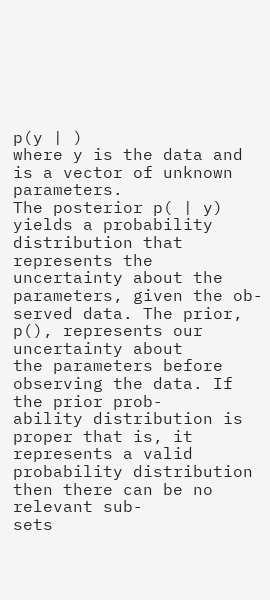p(y | )
where y is the data and is a vector of unknown parameters.
The posterior p( | y) yields a probability distribution that
represents the uncertainty about the parameters, given the ob-
served data. The prior, p(), represents our uncertainty about
the parameters before observing the data. If the prior prob-
ability distribution is proper that is, it represents a valid
probability distribution then there can be no relevant sub-
sets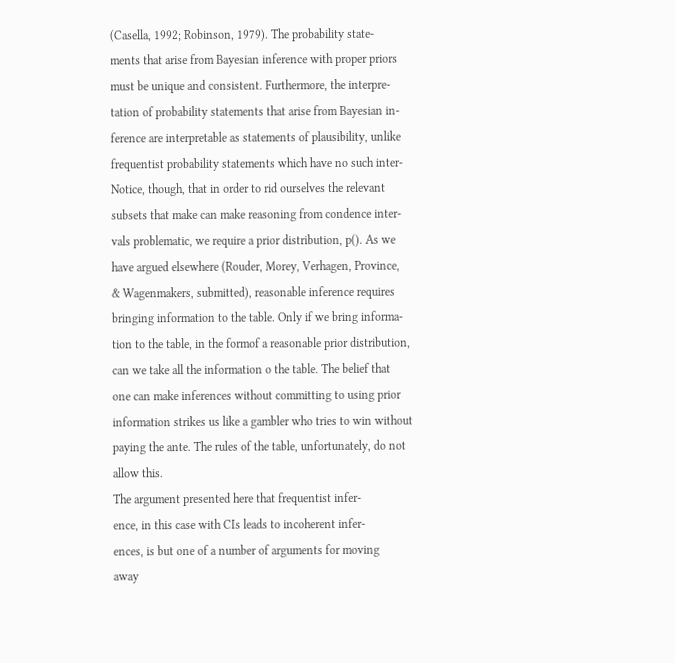(Casella, 1992; Robinson, 1979). The probability state-
ments that arise from Bayesian inference with proper priors
must be unique and consistent. Furthermore, the interpre-
tation of probability statements that arise from Bayesian in-
ference are interpretable as statements of plausibility, unlike
frequentist probability statements which have no such inter-
Notice, though, that in order to rid ourselves the relevant
subsets that make can make reasoning from condence inter-
vals problematic, we require a prior distribution, p(). As we
have argued elsewhere (Rouder, Morey, Verhagen, Province,
& Wagenmakers, submitted), reasonable inference requires
bringing information to the table. Only if we bring informa-
tion to the table, in the formof a reasonable prior distribution,
can we take all the information o the table. The belief that
one can make inferences without committing to using prior
information strikes us like a gambler who tries to win without
paying the ante. The rules of the table, unfortunately, do not
allow this.
The argument presented here that frequentist infer-
ence, in this case with CIs leads to incoherent infer-
ences, is but one of a number of arguments for moving
away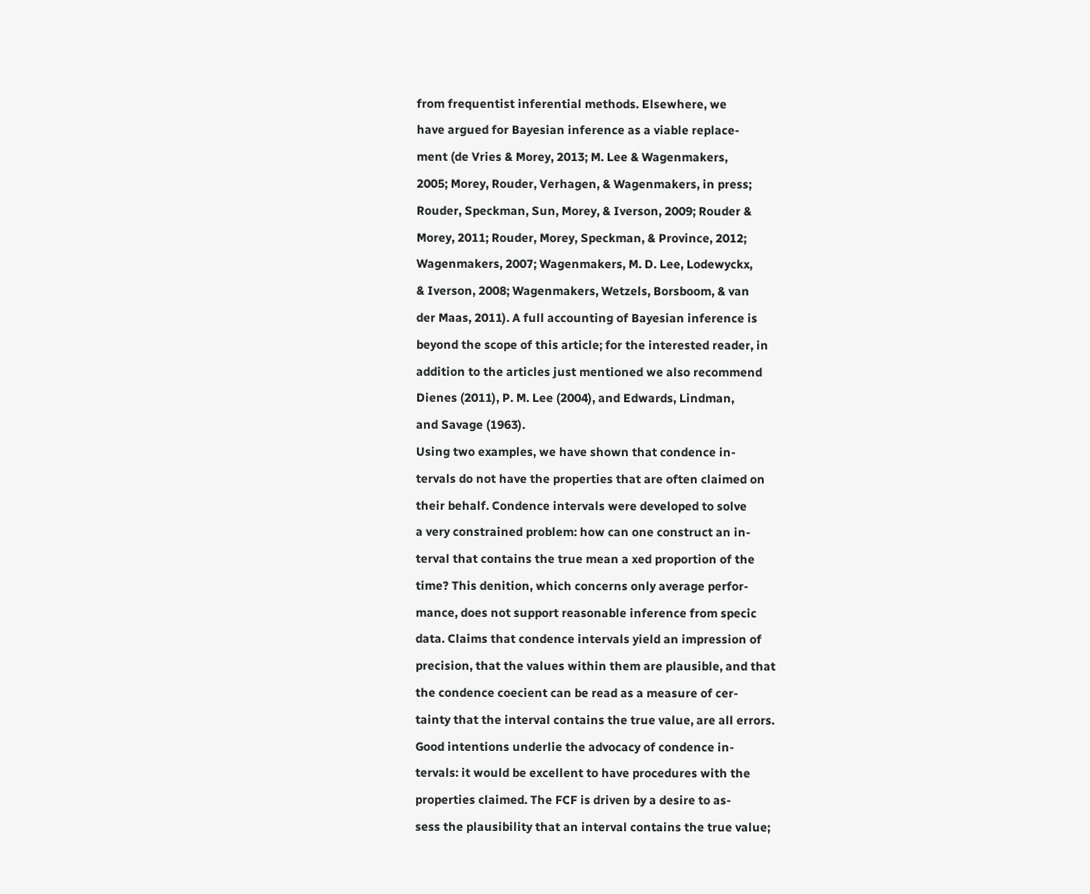from frequentist inferential methods. Elsewhere, we
have argued for Bayesian inference as a viable replace-
ment (de Vries & Morey, 2013; M. Lee & Wagenmakers,
2005; Morey, Rouder, Verhagen, & Wagenmakers, in press;
Rouder, Speckman, Sun, Morey, & Iverson, 2009; Rouder &
Morey, 2011; Rouder, Morey, Speckman, & Province, 2012;
Wagenmakers, 2007; Wagenmakers, M. D. Lee, Lodewyckx,
& Iverson, 2008; Wagenmakers, Wetzels, Borsboom, & van
der Maas, 2011). A full accounting of Bayesian inference is
beyond the scope of this article; for the interested reader, in
addition to the articles just mentioned we also recommend
Dienes (2011), P. M. Lee (2004), and Edwards, Lindman,
and Savage (1963).
Using two examples, we have shown that condence in-
tervals do not have the properties that are often claimed on
their behalf. Condence intervals were developed to solve
a very constrained problem: how can one construct an in-
terval that contains the true mean a xed proportion of the
time? This denition, which concerns only average perfor-
mance, does not support reasonable inference from specic
data. Claims that condence intervals yield an impression of
precision, that the values within them are plausible, and that
the condence coecient can be read as a measure of cer-
tainty that the interval contains the true value, are all errors.
Good intentions underlie the advocacy of condence in-
tervals: it would be excellent to have procedures with the
properties claimed. The FCF is driven by a desire to as-
sess the plausibility that an interval contains the true value;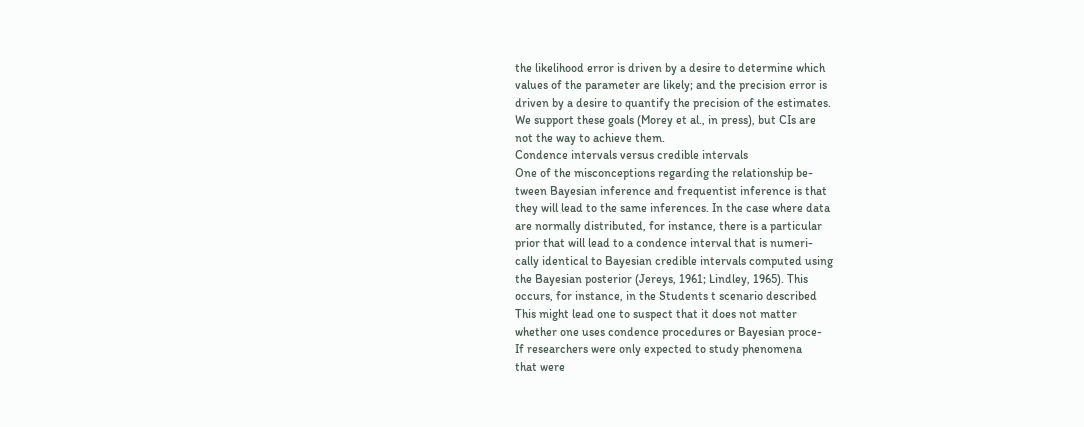the likelihood error is driven by a desire to determine which
values of the parameter are likely; and the precision error is
driven by a desire to quantify the precision of the estimates.
We support these goals (Morey et al., in press), but CIs are
not the way to achieve them.
Condence intervals versus credible intervals
One of the misconceptions regarding the relationship be-
tween Bayesian inference and frequentist inference is that
they will lead to the same inferences. In the case where data
are normally distributed, for instance, there is a particular
prior that will lead to a condence interval that is numeri-
cally identical to Bayesian credible intervals computed using
the Bayesian posterior (Jereys, 1961; Lindley, 1965). This
occurs, for instance, in the Students t scenario described
This might lead one to suspect that it does not matter
whether one uses condence procedures or Bayesian proce-
If researchers were only expected to study phenomena
that were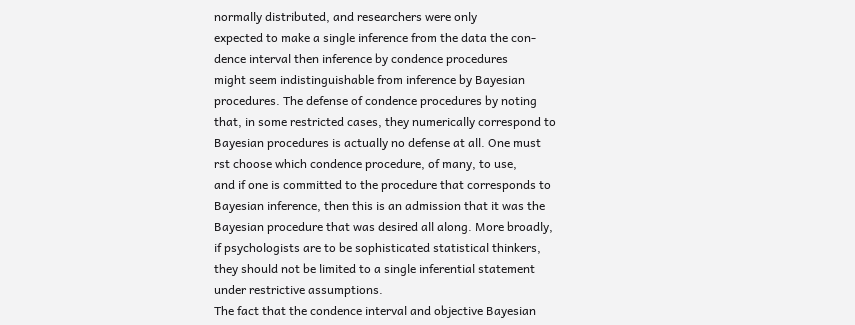normally distributed, and researchers were only
expected to make a single inference from the data the con-
dence interval then inference by condence procedures
might seem indistinguishable from inference by Bayesian
procedures. The defense of condence procedures by noting
that, in some restricted cases, they numerically correspond to
Bayesian procedures is actually no defense at all. One must
rst choose which condence procedure, of many, to use,
and if one is committed to the procedure that corresponds to
Bayesian inference, then this is an admission that it was the
Bayesian procedure that was desired all along. More broadly,
if psychologists are to be sophisticated statistical thinkers,
they should not be limited to a single inferential statement
under restrictive assumptions.
The fact that the condence interval and objective Bayesian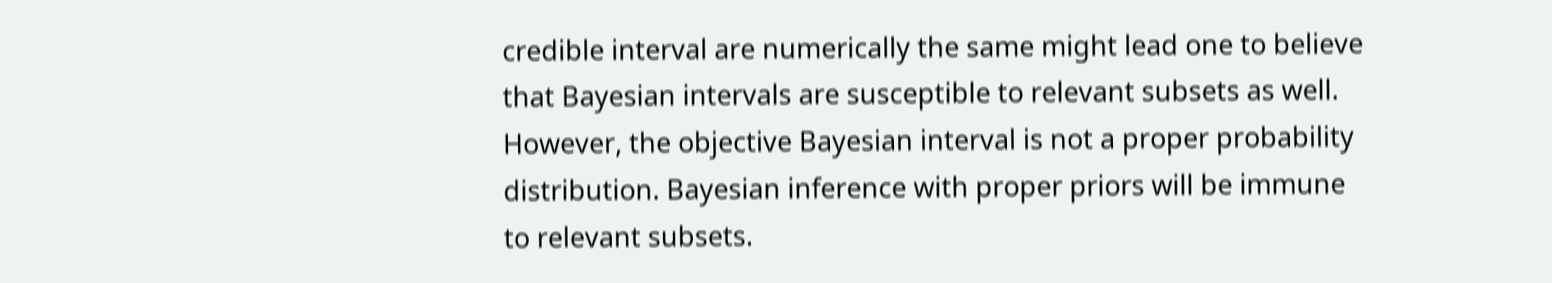credible interval are numerically the same might lead one to believe
that Bayesian intervals are susceptible to relevant subsets as well.
However, the objective Bayesian interval is not a proper probability
distribution. Bayesian inference with proper priors will be immune
to relevant subsets.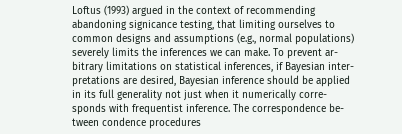Loftus (1993) argued in the context of recommending
abandoning signicance testing, that limiting ourselves to
common designs and assumptions (e.g., normal populations)
severely limits the inferences we can make. To prevent ar-
bitrary limitations on statistical inferences, if Bayesian inter-
pretations are desired, Bayesian inference should be applied
in its full generality not just when it numerically corre-
sponds with frequentist inference. The correspondence be-
tween condence procedures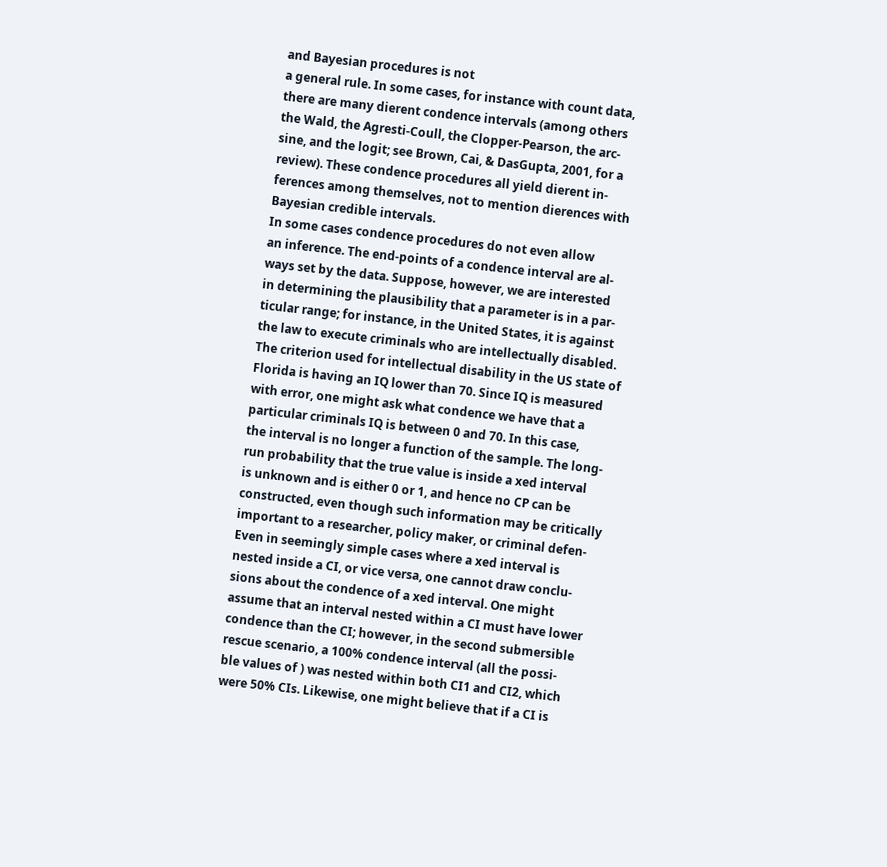and Bayesian procedures is not
a general rule. In some cases, for instance with count data,
there are many dierent condence intervals (among others
the Wald, the Agresti-Coull, the Clopper-Pearson, the arc-
sine, and the logit; see Brown, Cai, & DasGupta, 2001, for a
review). These condence procedures all yield dierent in-
ferences among themselves, not to mention dierences with
Bayesian credible intervals.
In some cases condence procedures do not even allow
an inference. The end-points of a condence interval are al-
ways set by the data. Suppose, however, we are interested
in determining the plausibility that a parameter is in a par-
ticular range; for instance, in the United States, it is against
the law to execute criminals who are intellectually disabled.
The criterion used for intellectual disability in the US state of
Florida is having an IQ lower than 70. Since IQ is measured
with error, one might ask what condence we have that a
particular criminals IQ is between 0 and 70. In this case,
the interval is no longer a function of the sample. The long-
run probability that the true value is inside a xed interval
is unknown and is either 0 or 1, and hence no CP can be
constructed, even though such information may be critically
important to a researcher, policy maker, or criminal defen-
Even in seemingly simple cases where a xed interval is
nested inside a CI, or vice versa, one cannot draw conclu-
sions about the condence of a xed interval. One might
assume that an interval nested within a CI must have lower
condence than the CI; however, in the second submersible
rescue scenario, a 100% condence interval (all the possi-
ble values of ) was nested within both CI1 and CI2, which
were 50% CIs. Likewise, one might believe that if a CI is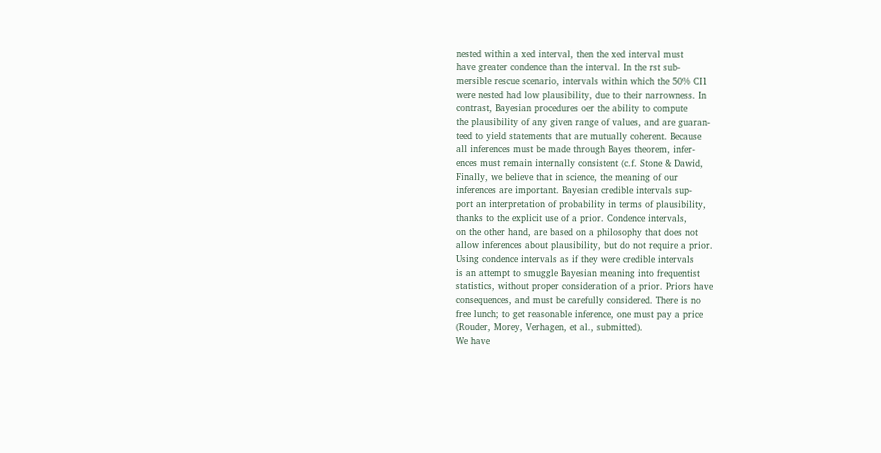nested within a xed interval, then the xed interval must
have greater condence than the interval. In the rst sub-
mersible rescue scenario, intervals within which the 50% CI1
were nested had low plausibility, due to their narrowness. In
contrast, Bayesian procedures oer the ability to compute
the plausibility of any given range of values, and are guaran-
teed to yield statements that are mutually coherent. Because
all inferences must be made through Bayes theorem, infer-
ences must remain internally consistent (c.f. Stone & Dawid,
Finally, we believe that in science, the meaning of our
inferences are important. Bayesian credible intervals sup-
port an interpretation of probability in terms of plausibility,
thanks to the explicit use of a prior. Condence intervals,
on the other hand, are based on a philosophy that does not
allow inferences about plausibility, but do not require a prior.
Using condence intervals as if they were credible intervals
is an attempt to smuggle Bayesian meaning into frequentist
statistics, without proper consideration of a prior. Priors have
consequences, and must be carefully considered. There is no
free lunch; to get reasonable inference, one must pay a price
(Rouder, Morey, Verhagen, et al., submitted).
We have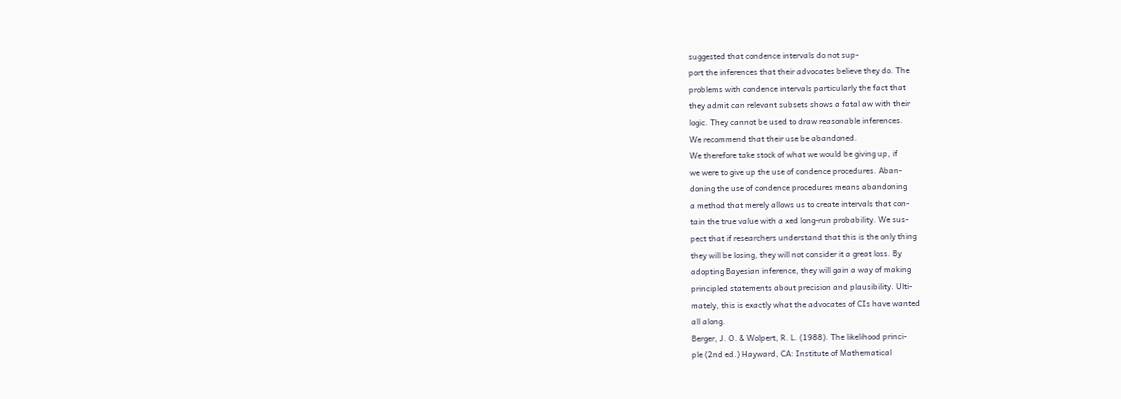suggested that condence intervals do not sup-
port the inferences that their advocates believe they do. The
problems with condence intervals particularly the fact that
they admit can relevant subsets shows a fatal aw with their
logic. They cannot be used to draw reasonable inferences.
We recommend that their use be abandoned.
We therefore take stock of what we would be giving up, if
we were to give up the use of condence procedures. Aban-
doning the use of condence procedures means abandoning
a method that merely allows us to create intervals that con-
tain the true value with a xed long-run probability. We sus-
pect that if researchers understand that this is the only thing
they will be losing, they will not consider it a great loss. By
adopting Bayesian inference, they will gain a way of making
principled statements about precision and plausibility. Ulti-
mately, this is exactly what the advocates of CIs have wanted
all along.
Berger, J. O. & Wolpert, R. L. (1988). The likelihood princi-
ple (2nd ed.) Hayward, CA: Institute of Mathematical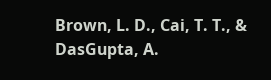Brown, L. D., Cai, T. T., & DasGupta, A.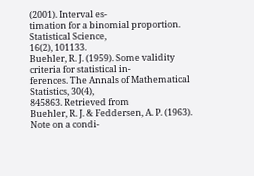(2001). Interval es-
timation for a binomial proportion. Statistical Science,
16(2), 101133.
Buehler, R. J. (1959). Some validity criteria for statistical in-
ferences. The Annals of Mathematical Statistics, 30(4),
845863. Retrieved from
Buehler, R. J. & Feddersen, A. P. (1963). Note on a condi-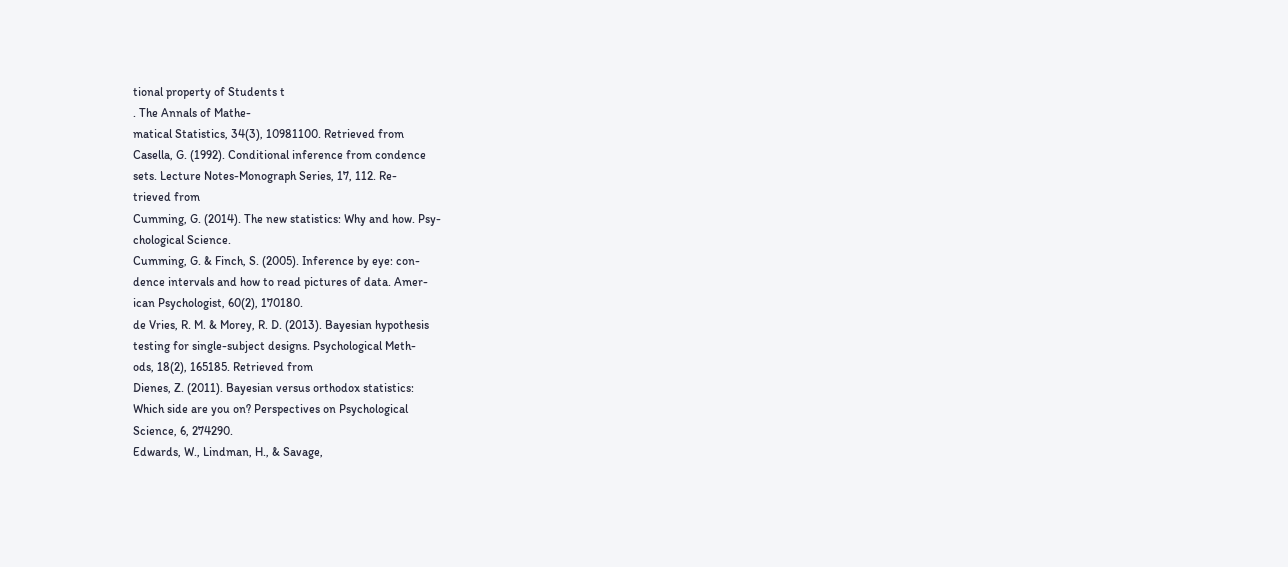tional property of Students t
. The Annals of Mathe-
matical Statistics, 34(3), 10981100. Retrieved from
Casella, G. (1992). Conditional inference from condence
sets. Lecture Notes-Monograph Series, 17, 112. Re-
trieved from
Cumming, G. (2014). The new statistics: Why and how. Psy-
chological Science.
Cumming, G. & Finch, S. (2005). Inference by eye: con-
dence intervals and how to read pictures of data. Amer-
ican Psychologist, 60(2), 170180.
de Vries, R. M. & Morey, R. D. (2013). Bayesian hypothesis
testing for single-subject designs. Psychological Meth-
ods, 18(2), 165185. Retrieved from
Dienes, Z. (2011). Bayesian versus orthodox statistics:
Which side are you on? Perspectives on Psychological
Science, 6, 274290.
Edwards, W., Lindman, H., & Savage,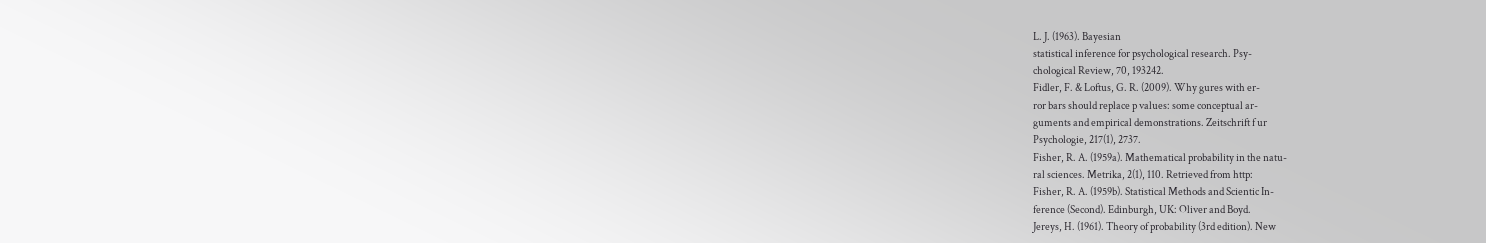L. J. (1963). Bayesian
statistical inference for psychological research. Psy-
chological Review, 70, 193242.
Fidler, F. & Loftus, G. R. (2009). Why gures with er-
ror bars should replace p values: some conceptual ar-
guments and empirical demonstrations. Zeitschrift f ur
Psychologie, 217(1), 2737.
Fisher, R. A. (1959a). Mathematical probability in the natu-
ral sciences. Metrika, 2(1), 110. Retrieved from http:
Fisher, R. A. (1959b). Statistical Methods and Scientic In-
ference (Second). Edinburgh, UK: Oliver and Boyd.
Jereys, H. (1961). Theory of probability (3rd edition). New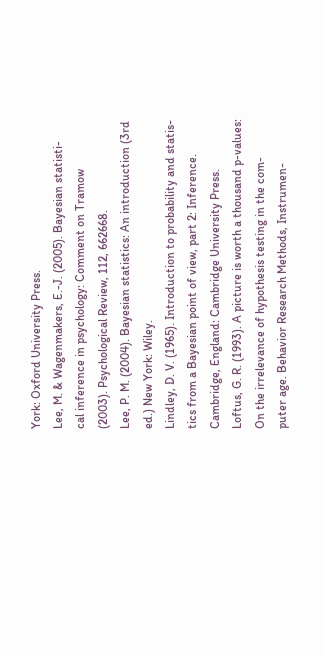York: Oxford University Press.
Lee, M. & Wagenmakers, E.-J. (2005). Bayesian statisti-
cal inference in psychology: Comment on Tramow
(2003). Psychological Review, 112, 662668.
Lee, P. M. (2004). Bayesian statistics: An introduction (3rd
ed.) New York: Wiley.
Lindley, D. V. (1965). Introduction to probability and statis-
tics from a Bayesian point of view, part 2: Inference.
Cambridge, England: Cambridge University Press.
Loftus, G. R. (1993). A picture is worth a thousand p-values:
On the irrelevance of hypothesis testing in the com-
puter age. Behavior Research Methods, Instrumen-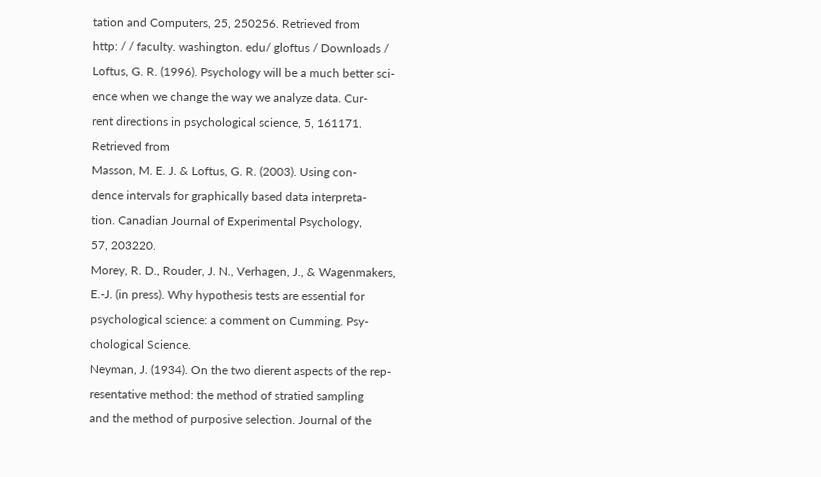tation and Computers, 25, 250256. Retrieved from
http: / / faculty. washington. edu/ gloftus / Downloads /
Loftus, G. R. (1996). Psychology will be a much better sci-
ence when we change the way we analyze data. Cur-
rent directions in psychological science, 5, 161171.
Retrieved from
Masson, M. E. J. & Loftus, G. R. (2003). Using con-
dence intervals for graphically based data interpreta-
tion. Canadian Journal of Experimental Psychology,
57, 203220.
Morey, R. D., Rouder, J. N., Verhagen, J., & Wagenmakers,
E.-J. (in press). Why hypothesis tests are essential for
psychological science: a comment on Cumming. Psy-
chological Science.
Neyman, J. (1934). On the two dierent aspects of the rep-
resentative method: the method of stratied sampling
and the method of purposive selection. Journal of the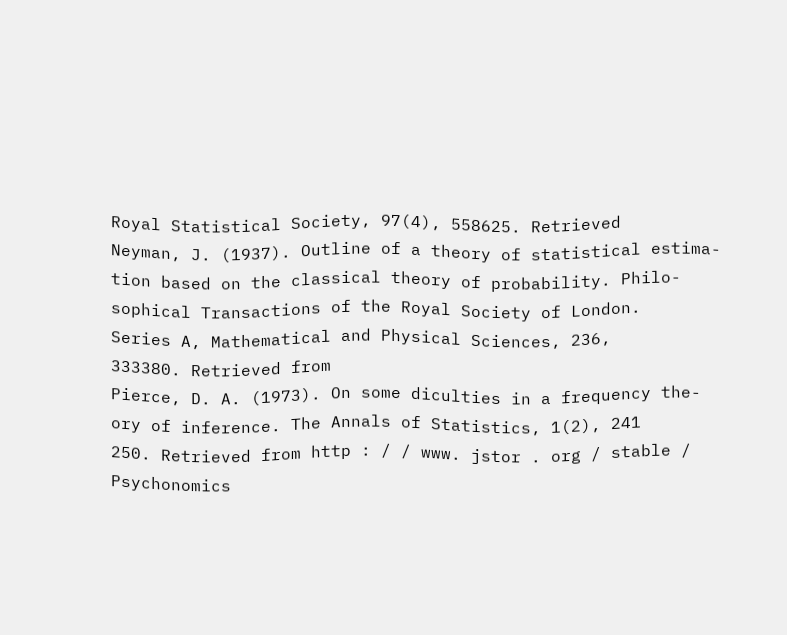Royal Statistical Society, 97(4), 558625. Retrieved
Neyman, J. (1937). Outline of a theory of statistical estima-
tion based on the classical theory of probability. Philo-
sophical Transactions of the Royal Society of London.
Series A, Mathematical and Physical Sciences, 236,
333380. Retrieved from
Pierce, D. A. (1973). On some diculties in a frequency the-
ory of inference. The Annals of Statistics, 1(2), 241
250. Retrieved from http : / / www. jstor . org / stable /
Psychonomics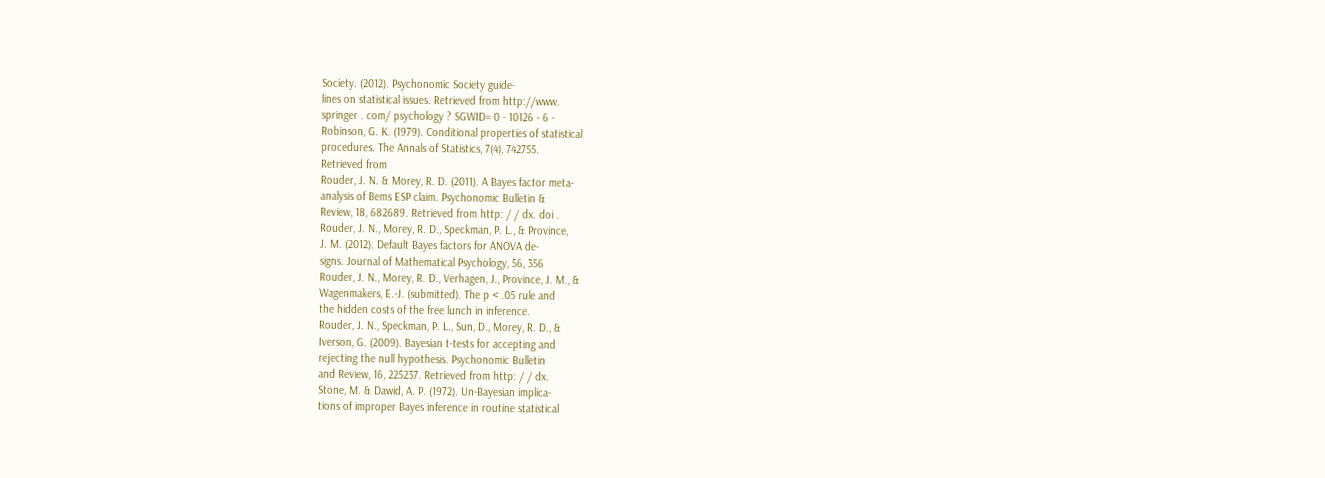Society. (2012). Psychonomic Society guide-
lines on statistical issues. Retrieved from http://www.
springer . com/ psychology ? SGWID= 0 - 10126 - 6 -
Robinson, G. K. (1979). Conditional properties of statistical
procedures. The Annals of Statistics, 7(4), 742755.
Retrieved from
Rouder, J. N. & Morey, R. D. (2011). A Bayes factor meta-
analysis of Bems ESP claim. Psychonomic Bulletin &
Review, 18, 682689. Retrieved from http: / / dx. doi .
Rouder, J. N., Morey, R. D., Speckman, P. L., & Province,
J. M. (2012). Default Bayes factors for ANOVA de-
signs. Journal of Mathematical Psychology, 56, 356
Rouder, J. N., Morey, R. D., Verhagen, J., Province, J. M., &
Wagenmakers, E.-J. (submitted). The p < .05 rule and
the hidden costs of the free lunch in inference.
Rouder, J. N., Speckman, P. L., Sun, D., Morey, R. D., &
Iverson, G. (2009). Bayesian t-tests for accepting and
rejecting the null hypothesis. Psychonomic Bulletin
and Review, 16, 225237. Retrieved from http: / / dx.
Stone, M. & Dawid, A. P. (1972). Un-Bayesian implica-
tions of improper Bayes inference in routine statistical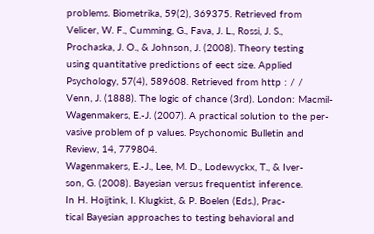problems. Biometrika, 59(2), 369375. Retrieved from
Velicer, W. F., Cumming, G., Fava, J. L., Rossi, J. S.,
Prochaska, J. O., & Johnson, J. (2008). Theory testing
using quantitative predictions of eect size. Applied
Psychology, 57(4), 589608. Retrieved from http : / /
Venn, J. (1888). The logic of chance (3rd). London: Macmil-
Wagenmakers, E.-J. (2007). A practical solution to the per-
vasive problem of p values. Psychonomic Bulletin and
Review, 14, 779804.
Wagenmakers, E.-J., Lee, M. D., Lodewyckx, T., & Iver-
son, G. (2008). Bayesian versus frequentist inference.
In H. Hoijtink, I. Klugkist, & P. Boelen (Eds.), Prac-
tical Bayesian approaches to testing behavioral and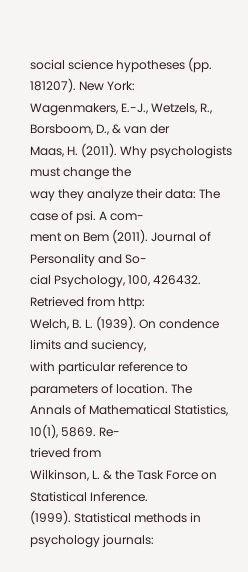social science hypotheses (pp. 181207). New York:
Wagenmakers, E.-J., Wetzels, R., Borsboom, D., & van der
Maas, H. (2011). Why psychologists must change the
way they analyze their data: The case of psi. A com-
ment on Bem (2011). Journal of Personality and So-
cial Psychology, 100, 426432. Retrieved from http:
Welch, B. L. (1939). On condence limits and suciency,
with particular reference to parameters of location. The
Annals of Mathematical Statistics, 10(1), 5869. Re-
trieved from
Wilkinson, L. & the Task Force on Statistical Inference.
(1999). Statistical methods in psychology journals: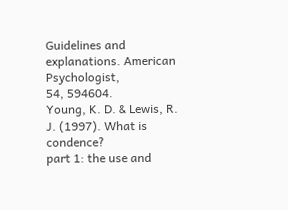Guidelines and explanations. American Psychologist,
54, 594604.
Young, K. D. & Lewis, R. J. (1997). What is condence?
part 1: the use and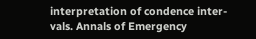interpretation of condence inter-
vals. Annals of Emergency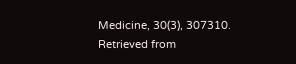Medicine, 30(3), 307310.
Retrieved from